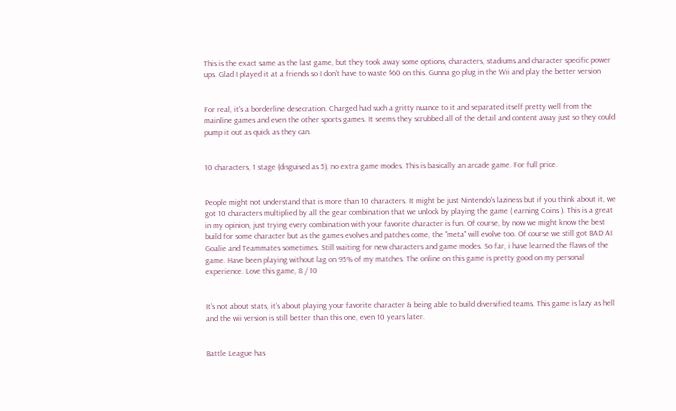This is the exact same as the last game, but they took away some options, characters, stadiums and character specific power ups. Glad I played it at a friends so I don’t have to waste $60 on this. Gunna go plug in the Wii and play the better version


For real, it's a borderline desecration. Charged had such a gritty nuance to it and separated itself pretty well from the mainline games and even the other sports games. It seems they scrubbed all of the detail and content away just so they could pump it out as quick as they can.


10 characters, 1 stage (disguised as 5), no extra game modes. This is basically an arcade game. For full price.


People might not understand that is more than 10 characters. It might be just Nintendo's laziness but if you think about it, we got 10 characters multiplied by all the gear combination that we unlock by playing the game ( earning Coins ). This is a great in my opinion, just trying every combination with your favorite character is fun. Of course, by now we might know the best build for some character but as the games evolves and patches come, the "meta" will evolve too. Of course we still got BAD AI Goalie and Teammates sometimes. Still waiting for new characters and game modes. So far, i have learned the flaws of the game. Have been playing without lag on 95% of my matches. The online on this game is pretty good on my personal experience. Love this game, 8 / 10


It’s not about stats, it’s about playing your favorite character & being able to build diversified teams. This game is lazy as hell and the wii version is still better than this one, even 10 years later.


Battle League has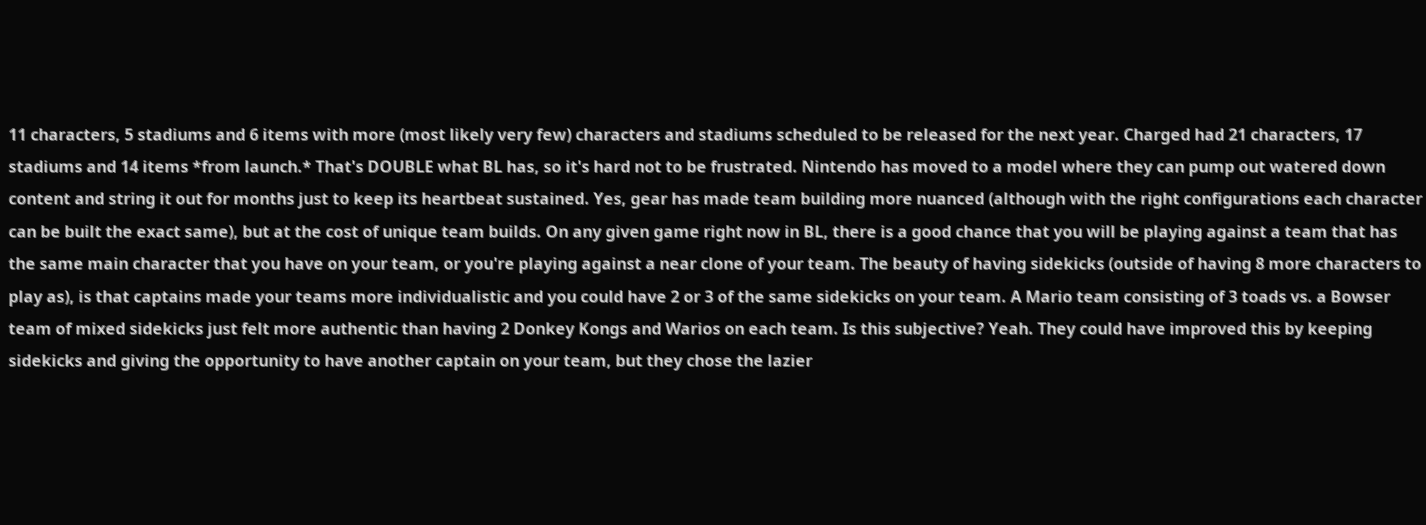11 characters, 5 stadiums and 6 items with more (most likely very few) characters and stadiums scheduled to be released for the next year. Charged had 21 characters, 17 stadiums and 14 items *from launch.* That's DOUBLE what BL has, so it's hard not to be frustrated. Nintendo has moved to a model where they can pump out watered down content and string it out for months just to keep its heartbeat sustained. Yes, gear has made team building more nuanced (although with the right configurations each character can be built the exact same), but at the cost of unique team builds. On any given game right now in BL, there is a good chance that you will be playing against a team that has the same main character that you have on your team, or you're playing against a near clone of your team. The beauty of having sidekicks (outside of having 8 more characters to play as), is that captains made your teams more individualistic and you could have 2 or 3 of the same sidekicks on your team. A Mario team consisting of 3 toads vs. a Bowser team of mixed sidekicks just felt more authentic than having 2 Donkey Kongs and Warios on each team. Is this subjective? Yeah. They could have improved this by keeping sidekicks and giving the opportunity to have another captain on your team, but they chose the lazier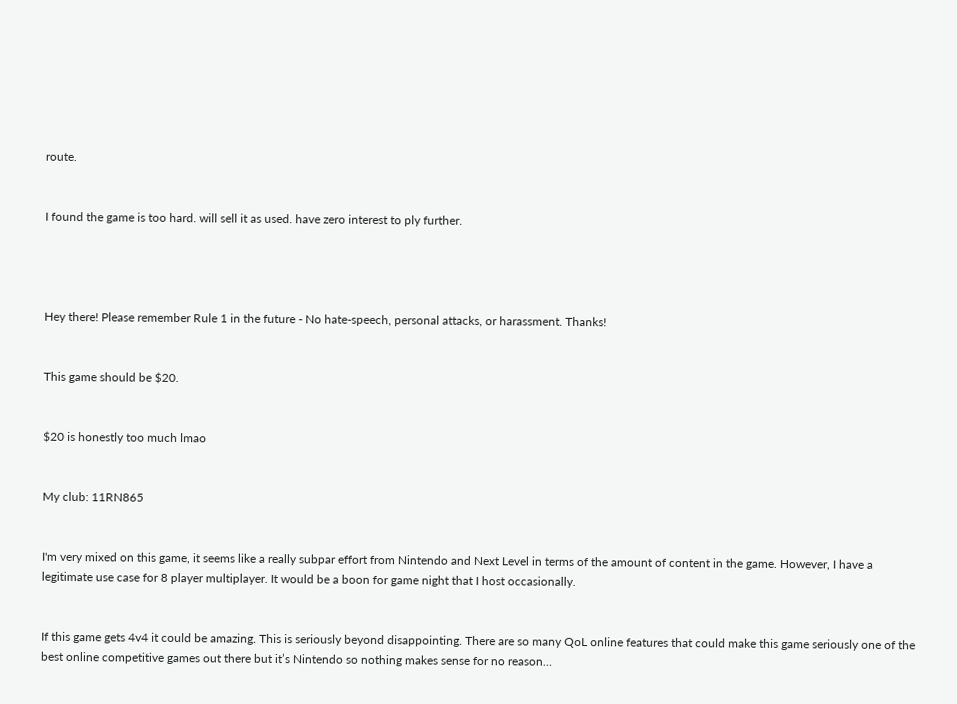route.


I found the game is too hard. will sell it as used. have zero interest to ply further.




Hey there! Please remember Rule 1 in the future - No hate-speech, personal attacks, or harassment. Thanks!


This game should be $20.


$20 is honestly too much lmao


My club: 11RN865


I'm very mixed on this game, it seems like a really subpar effort from Nintendo and Next Level in terms of the amount of content in the game. However, I have a legitimate use case for 8 player multiplayer. It would be a boon for game night that I host occasionally.


If this game gets 4v4 it could be amazing. This is seriously beyond disappointing. There are so many QoL online features that could make this game seriously one of the best online competitive games out there but it’s Nintendo so nothing makes sense for no reason…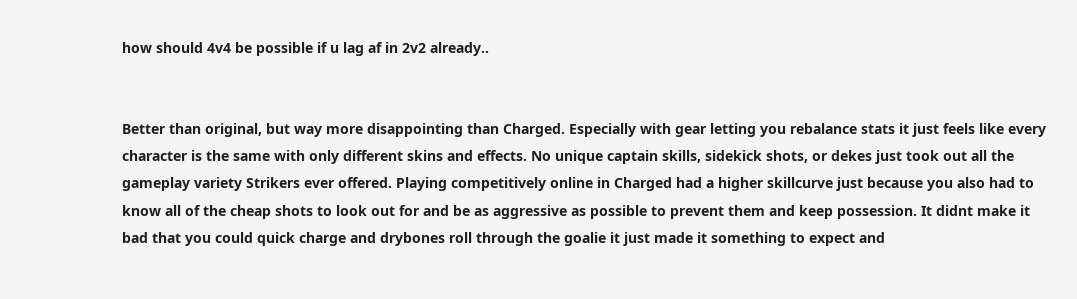how should 4v4 be possible if u lag af in 2v2 already..


Better than original, but way more disappointing than Charged. Especially with gear letting you rebalance stats it just feels like every character is the same with only different skins and effects. No unique captain skills, sidekick shots, or dekes just took out all the gameplay variety Strikers ever offered. Playing competitively online in Charged had a higher skillcurve just because you also had to know all of the cheap shots to look out for and be as aggressive as possible to prevent them and keep possession. It didnt make it bad that you could quick charge and drybones roll through the goalie it just made it something to expect and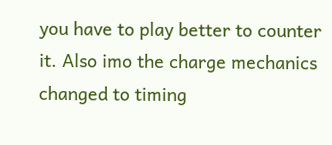you have to play better to counter it. Also imo the charge mechanics changed to timing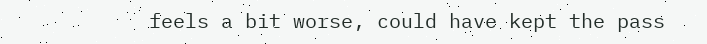feels a bit worse, could have kept the pass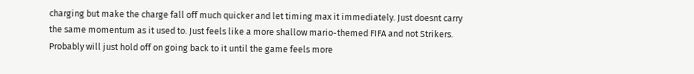charging but make the charge fall off much quicker and let timing max it immediately. Just doesnt carry the same momentum as it used to. Just feels like a more shallow mario-themed FIFA and not Strikers. Probably will just hold off on going back to it until the game feels more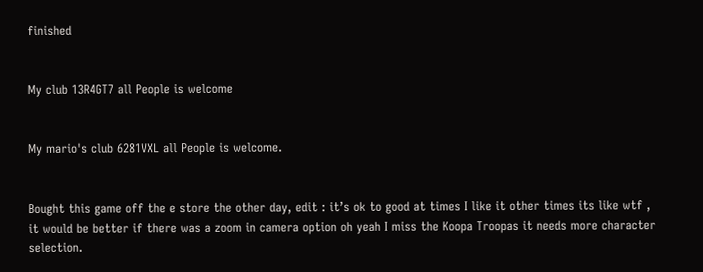finished


My club 13R4GT7 all People is welcome


My mario's club 6281VXL all People is welcome.


Bought this game off the e store the other day, edit : it’s ok to good at times I like it other times its like wtf , it would be better if there was a zoom in camera option oh yeah I miss the Koopa Troopas it needs more character selection.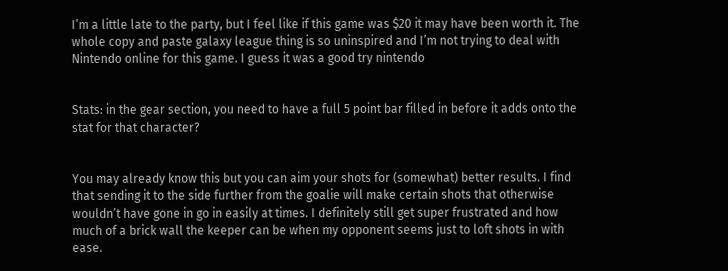I’m a little late to the party, but I feel like if this game was $20 it may have been worth it. The whole copy and paste galaxy league thing is so uninspired and I’m not trying to deal with Nintendo online for this game. I guess it was a good try nintendo


Stats: in the gear section, you need to have a full 5 point bar filled in before it adds onto the stat for that character?


You may already know this but you can aim your shots for (somewhat) better results. I find that sending it to the side further from the goalie will make certain shots that otherwise wouldn’t have gone in go in easily at times. I definitely still get super frustrated and how much of a brick wall the keeper can be when my opponent seems just to loft shots in with ease.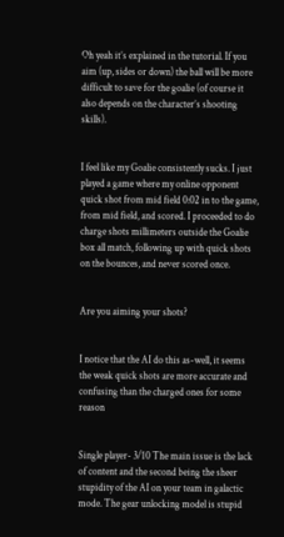Oh yeah it’s explained in the tutorial. If you aim (up, sides or down) the ball will be more difficult to save for the goalie (of course it also depends on the character’s shooting skills).


I feel like my Goalie consistently sucks. I just played a game where my online opponent quick shot from mid field 0:02 in to the game, from mid field, and scored. I proceeded to do charge shots millimeters outside the Goalie box all match, following up with quick shots on the bounces, and never scored once.


Are you aiming your shots?


I notice that the AI do this as-well, it seems the weak quick shots are more accurate and confusing than the charged ones for some reason


Single player- 3/10 The main issue is the lack of content and the second being the sheer stupidity of the AI on your team in galactic mode. The gear unlocking model is stupid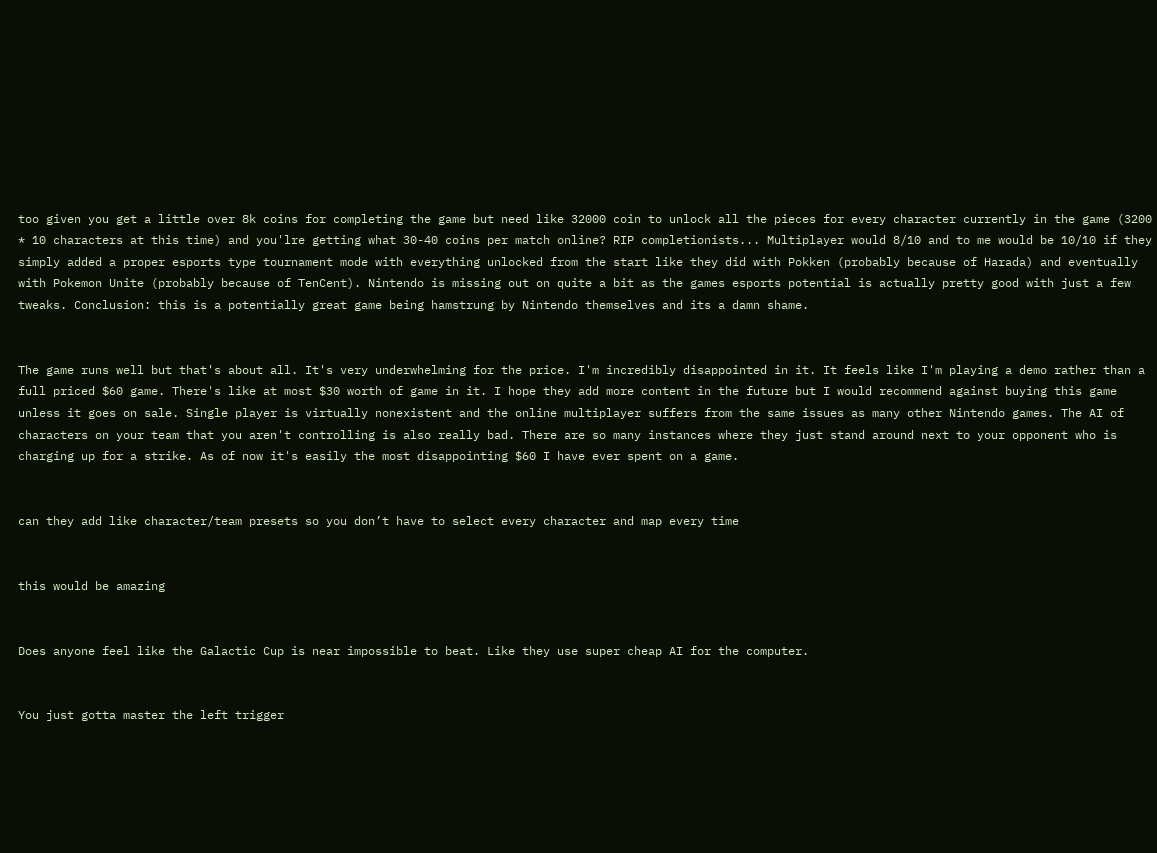too given you get a little over 8k coins for completing the game but need like 32000 coin to unlock all the pieces for every character currently in the game (3200 * 10 characters at this time) and you'lre getting what 30-40 coins per match online? RIP completionists... Multiplayer would 8/10 and to me would be 10/10 if they simply added a proper esports type tournament mode with everything unlocked from the start like they did with Pokken (probably because of Harada) and eventually with Pokemon Unite (probably because of TenCent). Nintendo is missing out on quite a bit as the games esports potential is actually pretty good with just a few tweaks. Conclusion: this is a potentially great game being hamstrung by Nintendo themselves and its a damn shame.


The game runs well but that's about all. It's very underwhelming for the price. I'm incredibly disappointed in it. It feels like I'm playing a demo rather than a full priced $60 game. There's like at most $30 worth of game in it. I hope they add more content in the future but I would recommend against buying this game unless it goes on sale. Single player is virtually nonexistent and the online multiplayer suffers from the same issues as many other Nintendo games. The AI of characters on your team that you aren't controlling is also really bad. There are so many instances where they just stand around next to your opponent who is charging up for a strike. As of now it's easily the most disappointing $60 I have ever spent on a game.


can they add like character/team presets so you don’t have to select every character and map every time


this would be amazing


Does anyone feel like the Galactic Cup is near impossible to beat. Like they use super cheap AI for the computer.


You just gotta master the left trigger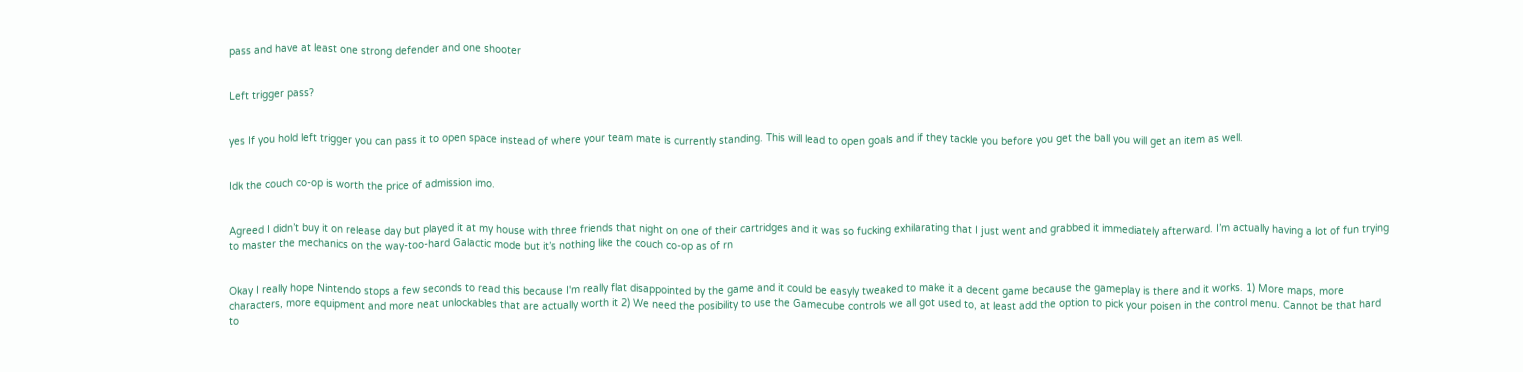pass and have at least one strong defender and one shooter


Left trigger pass?


yes If you hold left trigger you can pass it to open space instead of where your team mate is currently standing. This will lead to open goals and if they tackle you before you get the ball you will get an item as well.


Idk the couch co-op is worth the price of admission imo.


Agreed I didn’t buy it on release day but played it at my house with three friends that night on one of their cartridges and it was so fucking exhilarating that I just went and grabbed it immediately afterward. I’m actually having a lot of fun trying to master the mechanics on the way-too-hard Galactic mode but it’s nothing like the couch co-op as of rn


Okay I really hope Nintendo stops a few seconds to read this because I'm really flat disappointed by the game and it could be easyly tweaked to make it a decent game because the gameplay is there and it works. 1) More maps, more characters, more equipment and more neat unlockables that are actually worth it 2) We need the posibility to use the Gamecube controls we all got used to, at least add the option to pick your poisen in the control menu. Cannot be that hard to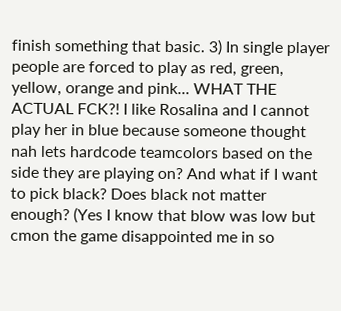finish something that basic. 3) In single player people are forced to play as red, green, yellow, orange and pink... WHAT THE ACTUAL FCK?! I like Rosalina and I cannot play her in blue because someone thought nah lets hardcode teamcolors based on the side they are playing on? And what if I want to pick black? Does black not matter enough? (Yes I know that blow was low but cmon the game disappointed me in so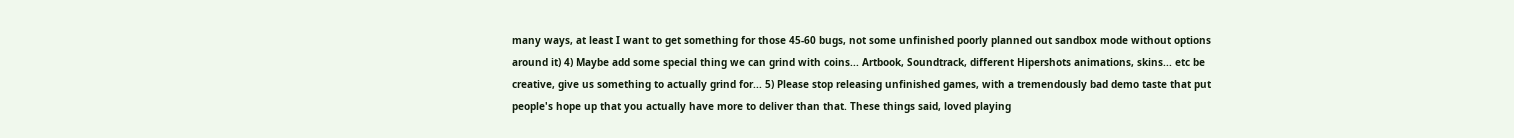many ways, at least I want to get something for those 45-60 bugs, not some unfinished poorly planned out sandbox mode without options around it) 4) Maybe add some special thing we can grind with coins... Artbook, Soundtrack, different Hipershots animations, skins... etc be creative, give us something to actually grind for... 5) Please stop releasing unfinished games, with a tremendously bad demo taste that put people's hope up that you actually have more to deliver than that. These things said, loved playing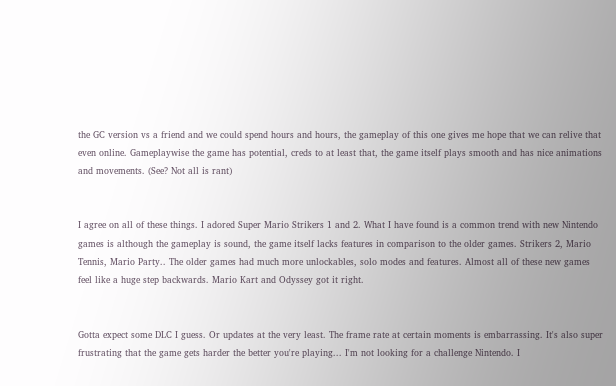the GC version vs a friend and we could spend hours and hours, the gameplay of this one gives me hope that we can relive that even online. Gameplaywise the game has potential, creds to at least that, the game itself plays smooth and has nice animations and movements. (See? Not all is rant)


I agree on all of these things. I adored Super Mario Strikers 1 and 2. What I have found is a common trend with new Nintendo games is although the gameplay is sound, the game itself lacks features in comparison to the older games. Strikers 2, Mario Tennis, Mario Party.. The older games had much more unlockables, solo modes and features. Almost all of these new games feel like a huge step backwards. Mario Kart and Odyssey got it right.


Gotta expect some DLC I guess. Or updates at the very least. The frame rate at certain moments is embarrassing. It's also super frustrating that the game gets harder the better you're playing... I'm not looking for a challenge Nintendo. I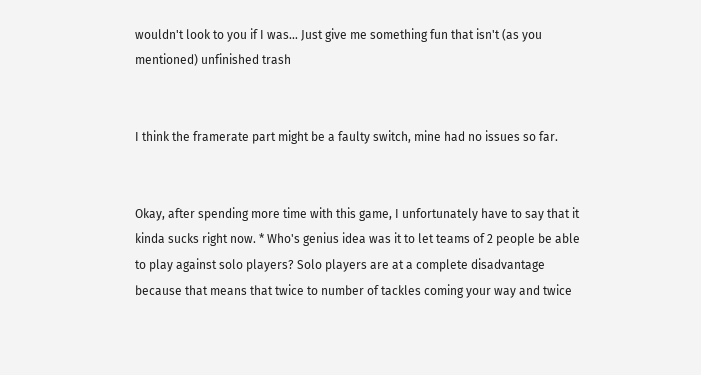wouldn't look to you if I was... Just give me something fun that isn't (as you mentioned) unfinished trash


I think the framerate part might be a faulty switch, mine had no issues so far.


Okay, after spending more time with this game, I unfortunately have to say that it kinda sucks right now. * Who's genius idea was it to let teams of 2 people be able to play against solo players? Solo players are at a complete disadvantage because that means that twice to number of tackles coming your way and twice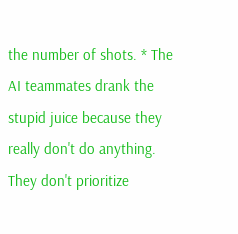the number of shots. * The AI teammates drank the stupid juice because they really don't do anything. They don't prioritize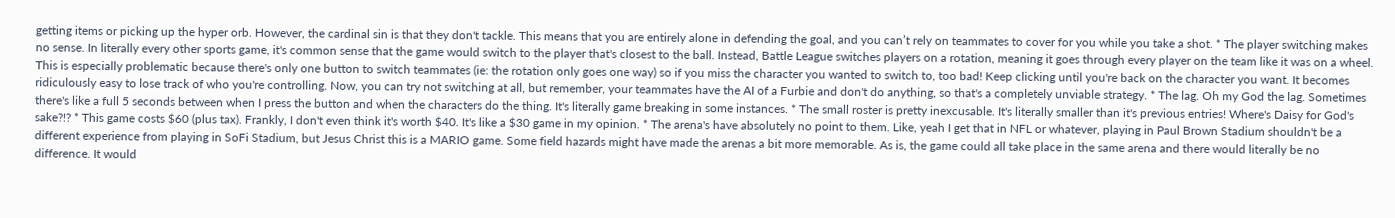getting items or picking up the hyper orb. However, the cardinal sin is that they don't tackle. This means that you are entirely alone in defending the goal, and you can’t rely on teammates to cover for you while you take a shot. * The player switching makes no sense. In literally every other sports game, it's common sense that the game would switch to the player that's closest to the ball. Instead, Battle League switches players on a rotation, meaning it goes through every player on the team like it was on a wheel. This is especially problematic because there's only one button to switch teammates (ie: the rotation only goes one way) so if you miss the character you wanted to switch to, too bad! Keep clicking until you're back on the character you want. It becomes ridiculously easy to lose track of who you're controlling. Now, you can try not switching at all, but remember, your teammates have the AI of a Furbie and don't do anything, so that's a completely unviable strategy. * The lag. Oh my God the lag. Sometimes there's like a full 5 seconds between when I press the button and when the characters do the thing. It's literally game breaking in some instances. * The small roster is pretty inexcusable. It's literally smaller than it's previous entries! Where's Daisy for God's sake?!? * This game costs $60 (plus tax). Frankly, I don't even think it's worth $40. It's like a $30 game in my opinion. * The arena's have absolutely no point to them. Like, yeah I get that in NFL or whatever, playing in Paul Brown Stadium shouldn't be a different experience from playing in SoFi Stadium, but Jesus Christ this is a MARIO game. Some field hazards might have made the arenas a bit more memorable. As is, the game could all take place in the same arena and there would literally be no difference. It would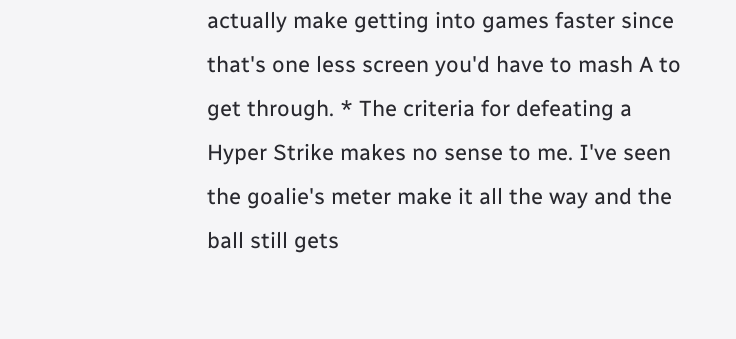actually make getting into games faster since that's one less screen you'd have to mash A to get through. * The criteria for defeating a Hyper Strike makes no sense to me. I've seen the goalie's meter make it all the way and the ball still gets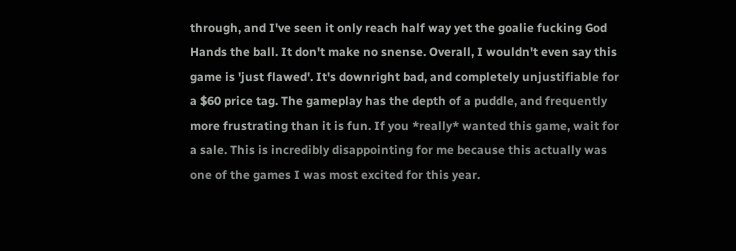through, and I've seen it only reach half way yet the goalie fucking God Hands the ball. It don't make no snense. Overall, I wouldn't even say this game is 'just flawed'. It's downright bad, and completely unjustifiable for a $60 price tag. The gameplay has the depth of a puddle, and frequently more frustrating than it is fun. If you *really* wanted this game, wait for a sale. This is incredibly disappointing for me because this actually was one of the games I was most excited for this year.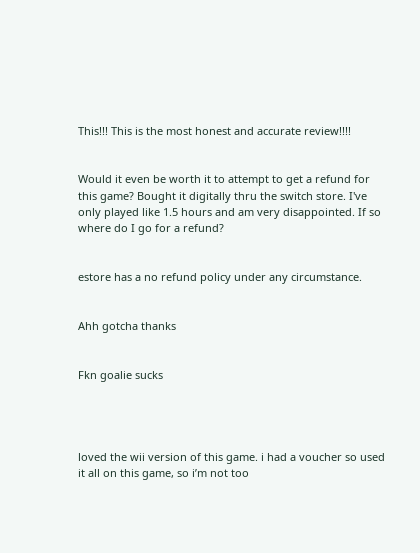This!!! This is the most honest and accurate review!!!!


Would it even be worth it to attempt to get a refund for this game? Bought it digitally thru the switch store. I've only played like 1.5 hours and am very disappointed. If so where do I go for a refund?


estore has a no refund policy under any circumstance.


Ahh gotcha thanks


Fkn goalie sucks




loved the wii version of this game. i had a voucher so used it all on this game, so i’m not too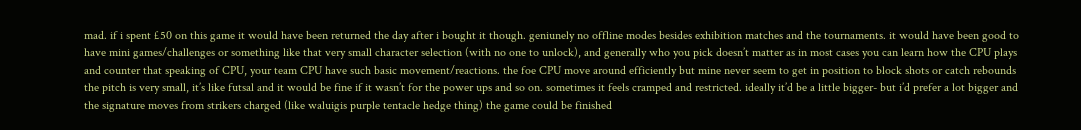mad. if i spent £50 on this game it would have been returned the day after i bought it though. geniunely no offline modes besides exhibition matches and the tournaments. it would have been good to have mini games/challenges or something like that very small character selection (with no one to unlock), and generally who you pick doesn’t matter as in most cases you can learn how the CPU plays and counter that speaking of CPU, your team CPU have such basic movement/reactions. the foe CPU move around efficiently but mine never seem to get in position to block shots or catch rebounds the pitch is very small, it’s like futsal and it would be fine if it wasn’t for the power ups and so on. sometimes it feels cramped and restricted. ideally it’d be a little bigger- but i’d prefer a lot bigger and the signature moves from strikers charged (like waluigis purple tentacle hedge thing) the game could be finished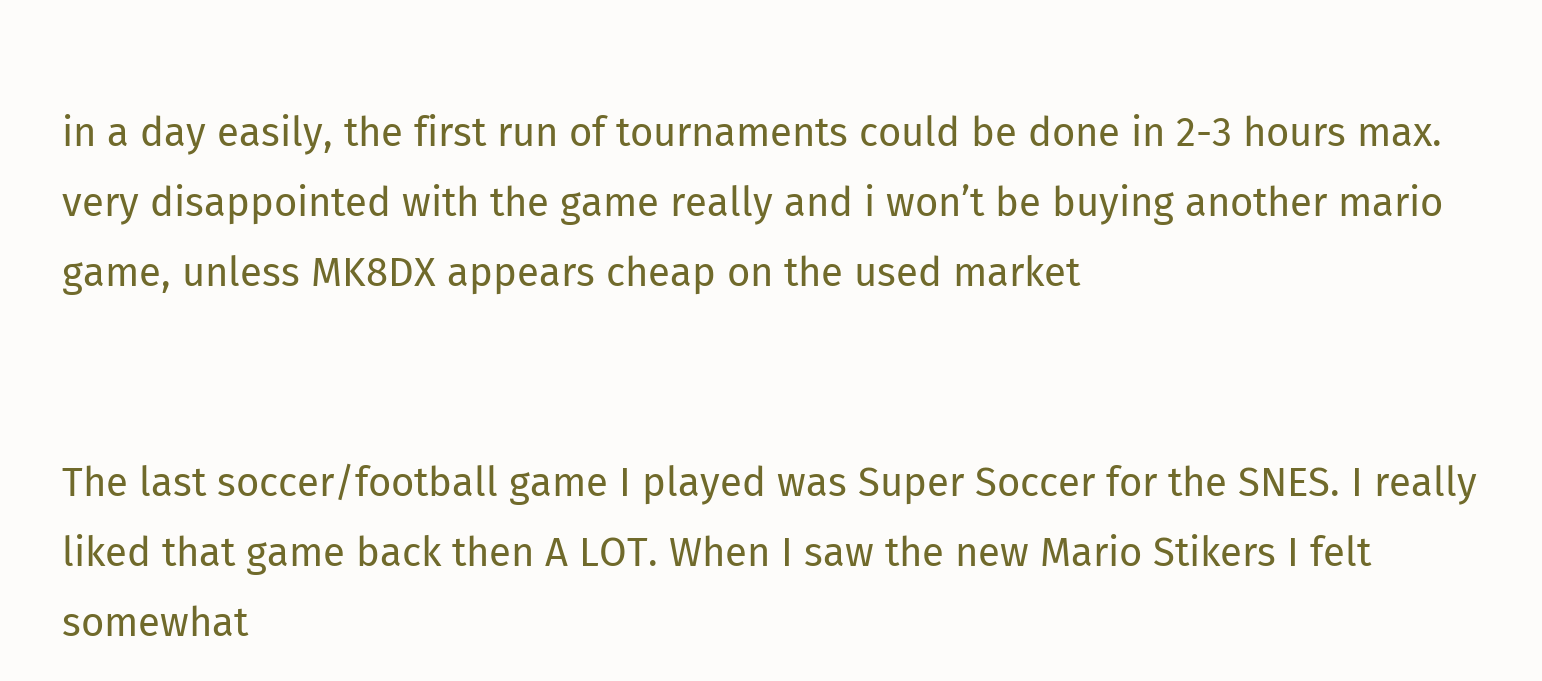in a day easily, the first run of tournaments could be done in 2-3 hours max. very disappointed with the game really and i won’t be buying another mario game, unless MK8DX appears cheap on the used market


The last soccer/football game I played was Super Soccer for the SNES. I really liked that game back then A LOT. When I saw the new Mario Stikers I felt somewhat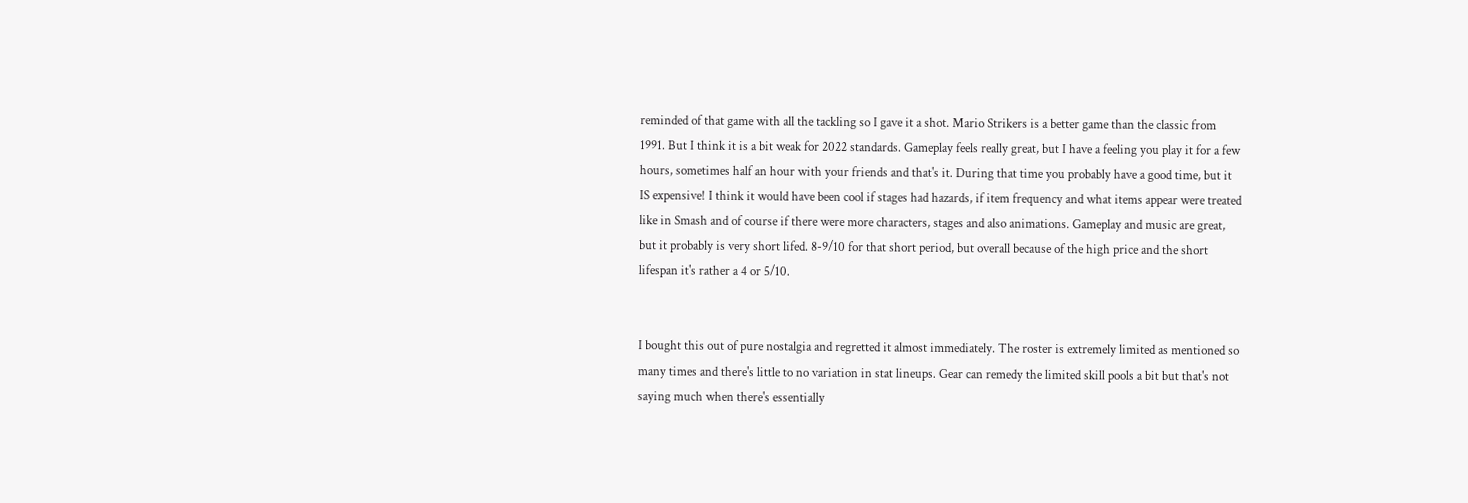reminded of that game with all the tackling so I gave it a shot. Mario Strikers is a better game than the classic from 1991. But I think it is a bit weak for 2022 standards. Gameplay feels really great, but I have a feeling you play it for a few hours, sometimes half an hour with your friends and that's it. During that time you probably have a good time, but it IS expensive! I think it would have been cool if stages had hazards, if item frequency and what items appear were treated like in Smash and of course if there were more characters, stages and also animations. Gameplay and music are great, but it probably is very short lifed. 8-9/10 for that short period, but overall because of the high price and the short lifespan it's rather a 4 or 5/10.


I bought this out of pure nostalgia and regretted it almost immediately. The roster is extremely limited as mentioned so many times and there's little to no variation in stat lineups. Gear can remedy the limited skill pools a bit but that's not saying much when there's essentially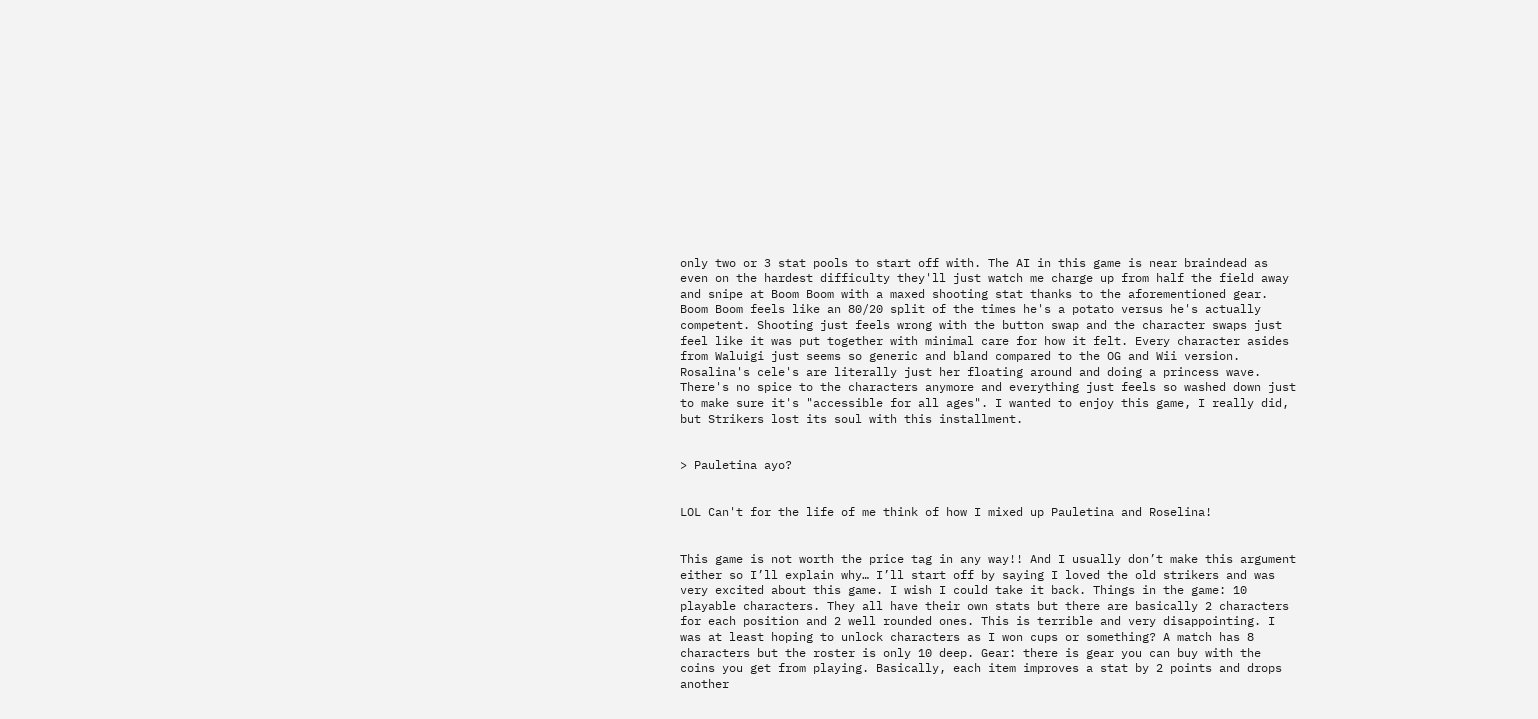only two or 3 stat pools to start off with. The AI in this game is near braindead as even on the hardest difficulty they'll just watch me charge up from half the field away and snipe at Boom Boom with a maxed shooting stat thanks to the aforementioned gear. Boom Boom feels like an 80/20 split of the times he's a potato versus he's actually competent. Shooting just feels wrong with the button swap and the character swaps just feel like it was put together with minimal care for how it felt. Every character asides from Waluigi just seems so generic and bland compared to the OG and Wii version. Rosalina's cele's are literally just her floating around and doing a princess wave. There's no spice to the characters anymore and everything just feels so washed down just to make sure it's "accessible for all ages". I wanted to enjoy this game, I really did, but Strikers lost its soul with this installment.


> Pauletina ayo?


LOL Can't for the life of me think of how I mixed up Pauletina and Roselina!


This game is not worth the price tag in any way!! And I usually don’t make this argument either so I’ll explain why… I’ll start off by saying I loved the old strikers and was very excited about this game. I wish I could take it back. Things in the game: 10 playable characters. They all have their own stats but there are basically 2 characters for each position and 2 well rounded ones. This is terrible and very disappointing. I was at least hoping to unlock characters as I won cups or something? A match has 8 characters but the roster is only 10 deep. Gear: there is gear you can buy with the coins you get from playing. Basically, each item improves a stat by 2 points and drops another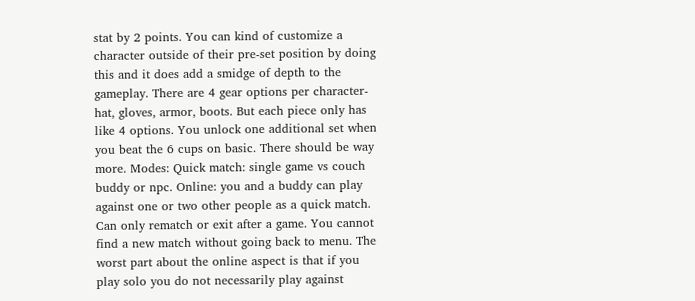stat by 2 points. You can kind of customize a character outside of their pre-set position by doing this and it does add a smidge of depth to the gameplay. There are 4 gear options per character- hat, gloves, armor, boots. But each piece only has like 4 options. You unlock one additional set when you beat the 6 cups on basic. There should be way more. Modes: Quick match: single game vs couch buddy or npc. Online: you and a buddy can play against one or two other people as a quick match. Can only rematch or exit after a game. You cannot find a new match without going back to menu. The worst part about the online aspect is that if you play solo you do not necessarily play against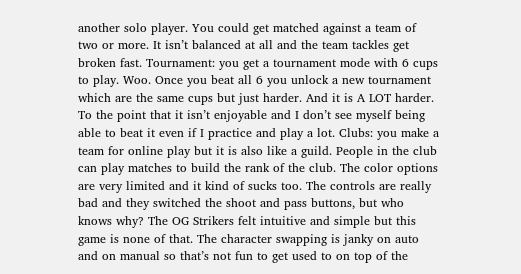another solo player. You could get matched against a team of two or more. It isn’t balanced at all and the team tackles get broken fast. Tournament: you get a tournament mode with 6 cups to play. Woo. Once you beat all 6 you unlock a new tournament which are the same cups but just harder. And it is A LOT harder. To the point that it isn’t enjoyable and I don’t see myself being able to beat it even if I practice and play a lot. Clubs: you make a team for online play but it is also like a guild. People in the club can play matches to build the rank of the club. The color options are very limited and it kind of sucks too. The controls are really bad and they switched the shoot and pass buttons, but who knows why? The OG Strikers felt intuitive and simple but this game is none of that. The character swapping is janky on auto and on manual so that’s not fun to get used to on top of the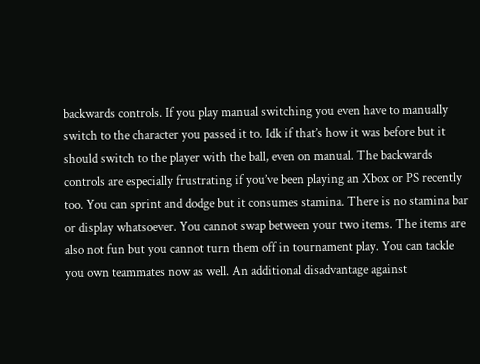backwards controls. If you play manual switching you even have to manually switch to the character you passed it to. Idk if that’s how it was before but it should switch to the player with the ball, even on manual. The backwards controls are especially frustrating if you’ve been playing an Xbox or PS recently too. You can sprint and dodge but it consumes stamina. There is no stamina bar or display whatsoever. You cannot swap between your two items. The items are also not fun but you cannot turn them off in tournament play. You can tackle you own teammates now as well. An additional disadvantage against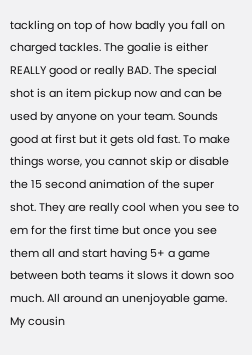tackling on top of how badly you fall on charged tackles. The goalie is either REALLY good or really BAD. The special shot is an item pickup now and can be used by anyone on your team. Sounds good at first but it gets old fast. To make things worse, you cannot skip or disable the 15 second animation of the super shot. They are really cool when you see to em for the first time but once you see them all and start having 5+ a game between both teams it slows it down soo much. All around an unenjoyable game. My cousin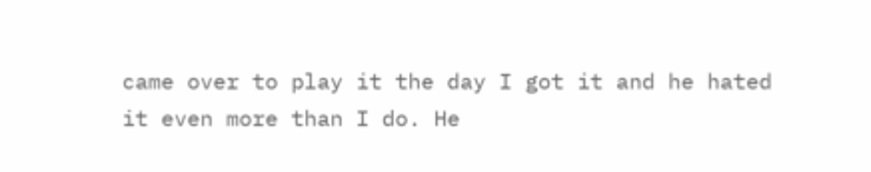came over to play it the day I got it and he hated it even more than I do. He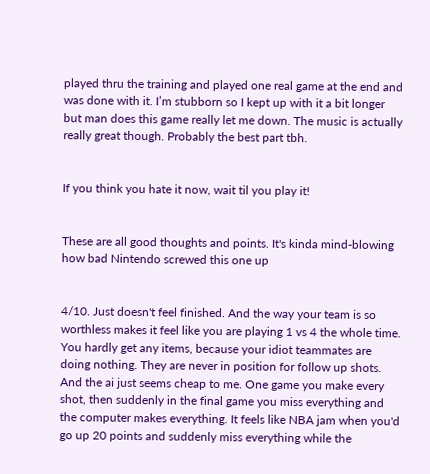played thru the training and played one real game at the end and was done with it. I’m stubborn so I kept up with it a bit longer but man does this game really let me down. The music is actually really great though. Probably the best part tbh.


If you think you hate it now, wait til you play it!


These are all good thoughts and points. It's kinda mind-blowing how bad Nintendo screwed this one up


4/10. Just doesn't feel finished. And the way your team is so worthless makes it feel like you are playing 1 vs 4 the whole time. You hardly get any items, because your idiot teammates are doing nothing. They are never in position for follow up shots. And the ai just seems cheap to me. One game you make every shot, then suddenly in the final game you miss everything and the computer makes everything. It feels like NBA jam when you'd go up 20 points and suddenly miss everything while the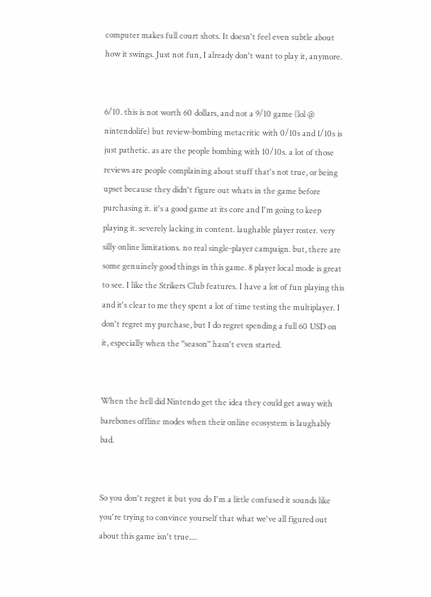computer makes full court shots. It doesn't feel even subtle about how it swings. Just not fun, I already don't want to play it, anymore.


6/10. this is not worth 60 dollars, and not a 9/10 game (lol @ nintendolife) but review-bombing metacritic with 0/10s and 1/10s is just pathetic. as are the people bombing with 10/10s. a lot of those reviews are people complaining about stuff that's not true, or being upset because they didn't figure out whats in the game before purchasing it. it's a good game at its core and I'm going to keep playing it. severely lacking in content. laughable player roster. very silly online limitations. no real single-player campaign. but, there are some genuinely good things in this game. 8 player local mode is great to see. I like the Strikers Club features. I have a lot of fun playing this and it's clear to me they spent a lot of time testing the multiplayer. I don't regret my purchase, but I do regret spending a full 60 USD on it, especially when the "season" hasn't even started.


When the hell did Nintendo get the idea they could get away with barebones offline modes when their online ecosystem is laughably bad.


So you don't regret it but you do I'm a little confused it sounds like you're trying to convince yourself that what we've all figured out about this game isn't true....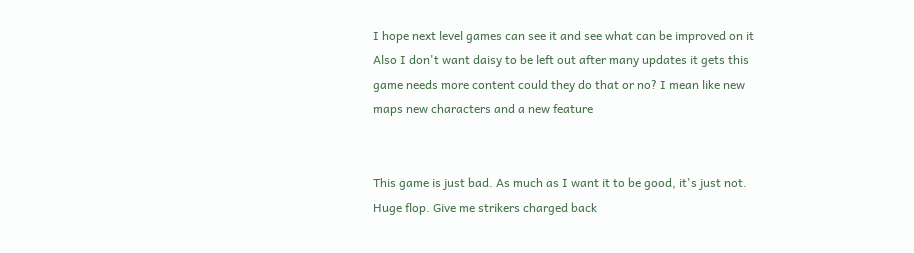I hope next level games can see it and see what can be improved on it Also I don't want daisy to be left out after many updates it gets this game needs more content could they do that or no? I mean like new maps new characters and a new feature


This game is just bad. As much as I want it to be good, it's just not. Huge flop. Give me strikers charged back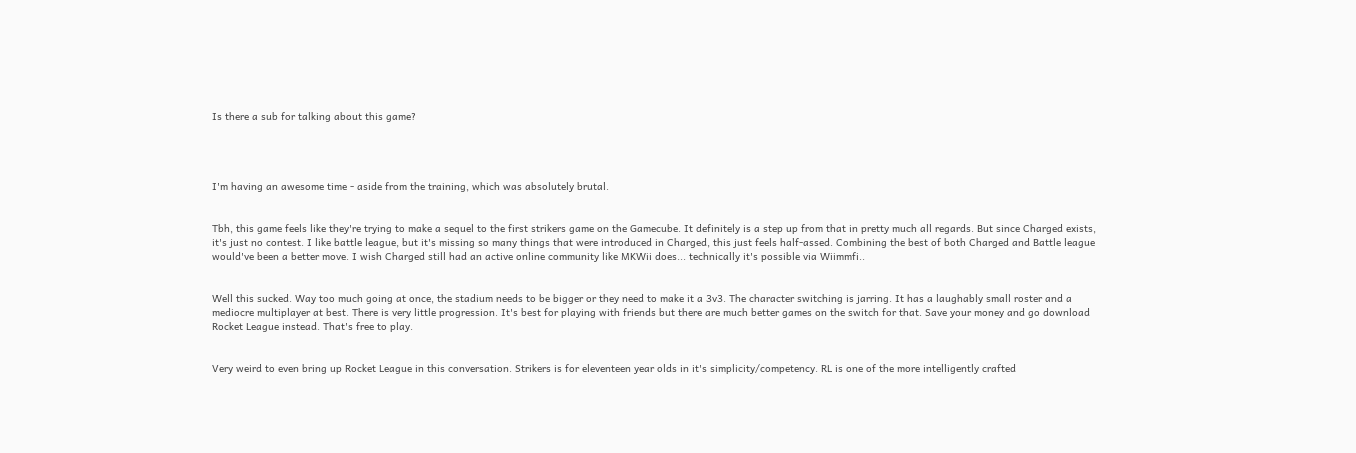Is there a sub for talking about this game?




I'm having an awesome time - aside from the training, which was absolutely brutal.


Tbh, this game feels like they're trying to make a sequel to the first strikers game on the Gamecube. It definitely is a step up from that in pretty much all regards. But since Charged exists, it's just no contest. I like battle league, but it's missing so many things that were introduced in Charged, this just feels half-assed. Combining the best of both Charged and Battle league would've been a better move. I wish Charged still had an active online community like MKWii does... technically it's possible via Wiimmfi..


Well this sucked. Way too much going at once, the stadium needs to be bigger or they need to make it a 3v3. The character switching is jarring. It has a laughably small roster and a mediocre multiplayer at best. There is very little progression. It's best for playing with friends but there are much better games on the switch for that. Save your money and go download Rocket League instead. That's free to play.


Very weird to even bring up Rocket League in this conversation. Strikers is for eleventeen year olds in it's simplicity/competency. RL is one of the more intelligently crafted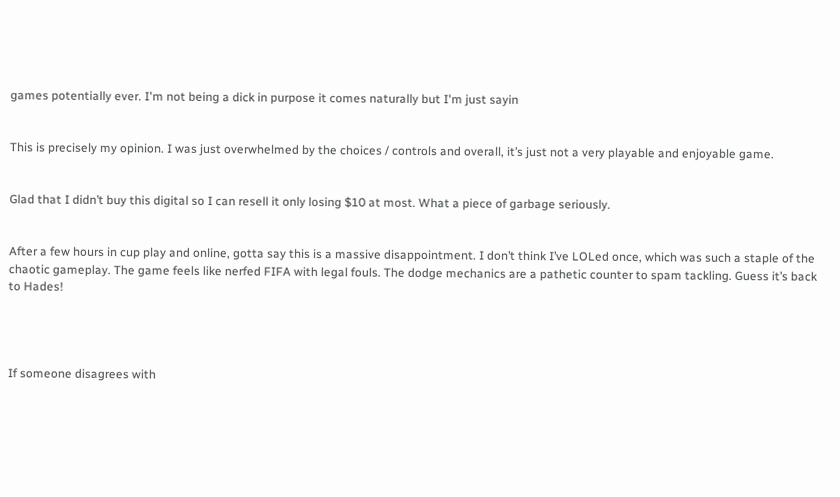games potentially ever. I'm not being a dick in purpose it comes naturally but I'm just sayin


This is precisely my opinion. I was just overwhelmed by the choices / controls and overall, it’s just not a very playable and enjoyable game.


Glad that I didn’t buy this digital so I can resell it only losing $10 at most. What a piece of garbage seriously.


After a few hours in cup play and online, gotta say this is a massive disappointment. I don’t think I’ve LOLed once, which was such a staple of the chaotic gameplay. The game feels like nerfed FIFA with legal fouls. The dodge mechanics are a pathetic counter to spam tackling. Guess it’s back to Hades!




If someone disagrees with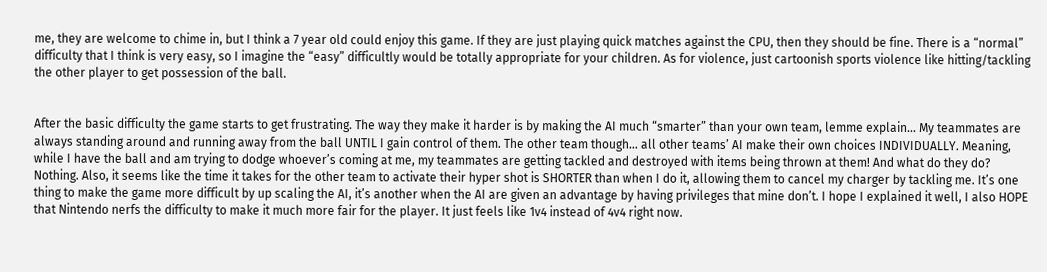me, they are welcome to chime in, but I think a 7 year old could enjoy this game. If they are just playing quick matches against the CPU, then they should be fine. There is a “normal” difficulty that I think is very easy, so I imagine the “easy” difficultly would be totally appropriate for your children. As for violence, just cartoonish sports violence like hitting/tackling the other player to get possession of the ball.


After the basic difficulty the game starts to get frustrating. The way they make it harder is by making the AI much “smarter” than your own team, lemme explain… My teammates are always standing around and running away from the ball UNTIL I gain control of them. The other team though… all other teams’ AI make their own choices INDIVIDUALLY. Meaning, while I have the ball and am trying to dodge whoever’s coming at me, my teammates are getting tackled and destroyed with items being thrown at them! And what do they do? Nothing. Also, it seems like the time it takes for the other team to activate their hyper shot is SHORTER than when I do it, allowing them to cancel my charger by tackling me. It’s one thing to make the game more difficult by up scaling the AI, it’s another when the AI are given an advantage by having privileges that mine don’t. I hope I explained it well, I also HOPE that Nintendo nerfs the difficulty to make it much more fair for the player. It just feels like 1v4 instead of 4v4 right now.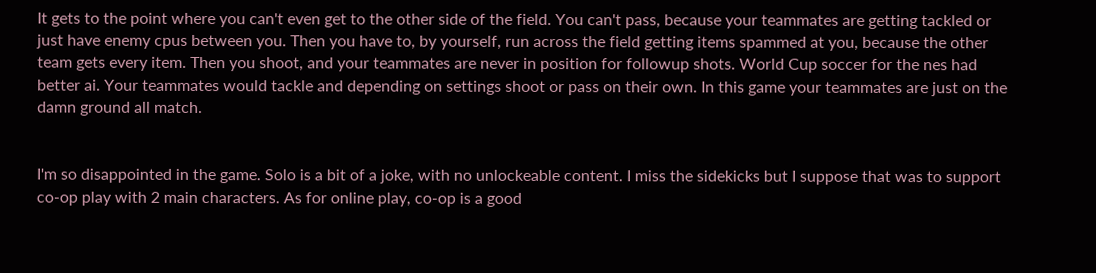It gets to the point where you can't even get to the other side of the field. You can't pass, because your teammates are getting tackled or just have enemy cpus between you. Then you have to, by yourself, run across the field getting items spammed at you, because the other team gets every item. Then you shoot, and your teammates are never in position for followup shots. World Cup soccer for the nes had better ai. Your teammates would tackle and depending on settings shoot or pass on their own. In this game your teammates are just on the damn ground all match.


I'm so disappointed in the game. Solo is a bit of a joke, with no unlockeable content. I miss the sidekicks but I suppose that was to support co-op play with 2 main characters. As for online play, co-op is a good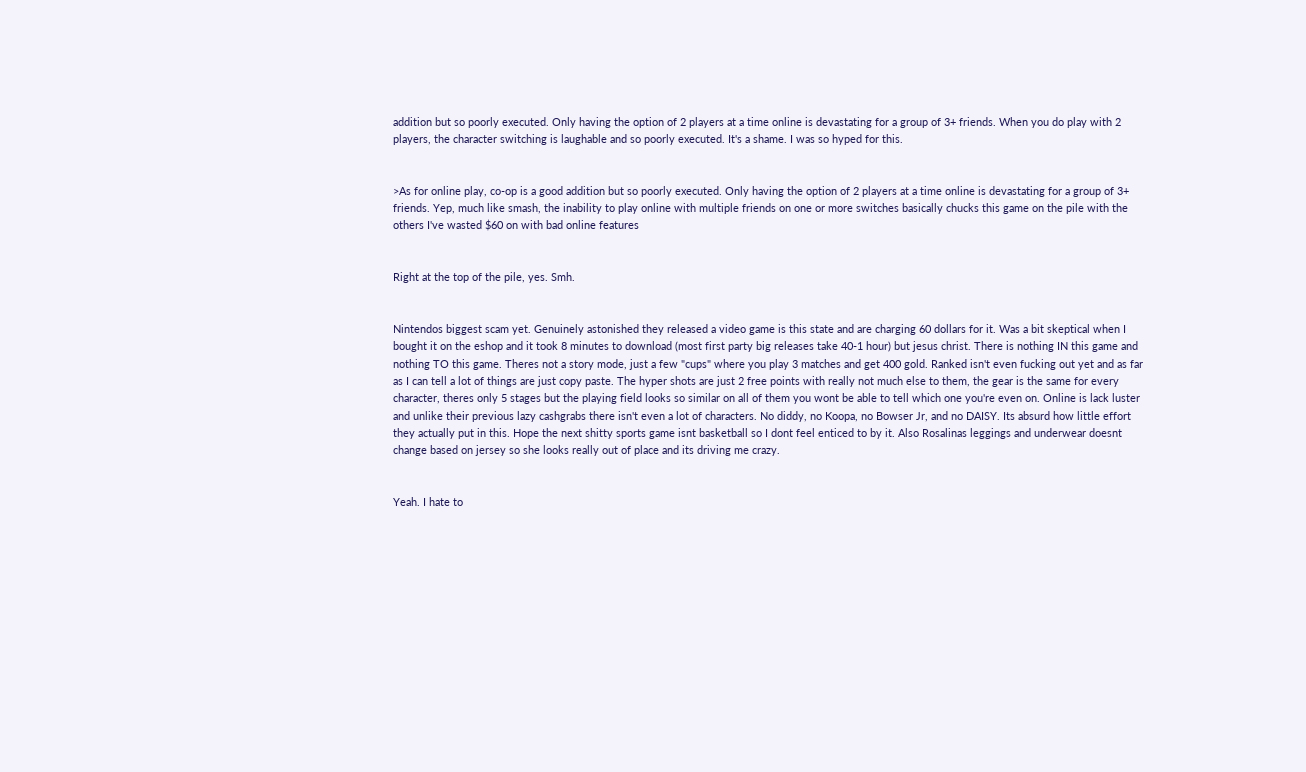addition but so poorly executed. Only having the option of 2 players at a time online is devastating for a group of 3+ friends. When you do play with 2 players, the character switching is laughable and so poorly executed. It's a shame. I was so hyped for this.


>As for online play, co-op is a good addition but so poorly executed. Only having the option of 2 players at a time online is devastating for a group of 3+ friends. Yep, much like smash, the inability to play online with multiple friends on one or more switches basically chucks this game on the pile with the others I've wasted $60 on with bad online features


Right at the top of the pile, yes. Smh.


Nintendos biggest scam yet. Genuinely astonished they released a video game is this state and are charging 60 dollars for it. Was a bit skeptical when I bought it on the eshop and it took 8 minutes to download (most first party big releases take 40-1 hour) but jesus christ. There is nothing IN this game and nothing TO this game. Theres not a story mode, just a few "cups" where you play 3 matches and get 400 gold. Ranked isn't even fucking out yet and as far as I can tell a lot of things are just copy paste. The hyper shots are just 2 free points with really not much else to them, the gear is the same for every character, theres only 5 stages but the playing field looks so similar on all of them you wont be able to tell which one you're even on. Online is lack luster and unlike their previous lazy cashgrabs there isn't even a lot of characters. No diddy, no Koopa, no Bowser Jr, and no DAISY. Its absurd how little effort they actually put in this. Hope the next shitty sports game isnt basketball so I dont feel enticed to by it. Also Rosalinas leggings and underwear doesnt change based on jersey so she looks really out of place and its driving me crazy.


Yeah. I hate to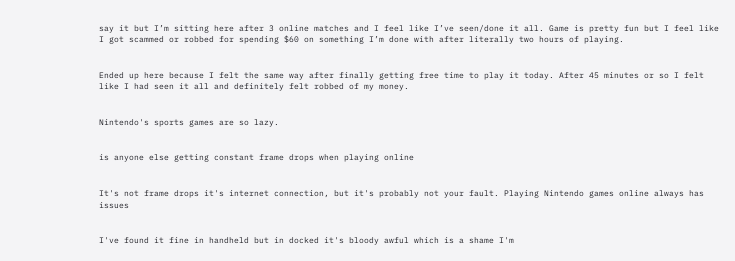say it but I’m sitting here after 3 online matches and I feel like I’ve seen/done it all. Game is pretty fun but I feel like I got scammed or robbed for spending $60 on something I’m done with after literally two hours of playing.


Ended up here because I felt the same way after finally getting free time to play it today. After 45 minutes or so I felt like I had seen it all and definitely felt robbed of my money.


Nintendo's sports games are so lazy.


is anyone else getting constant frame drops when playing online


It's not frame drops it's internet connection, but it's probably not your fault. Playing Nintendo games online always has issues


I've found it fine in handheld but in docked it's bloody awful which is a shame I'm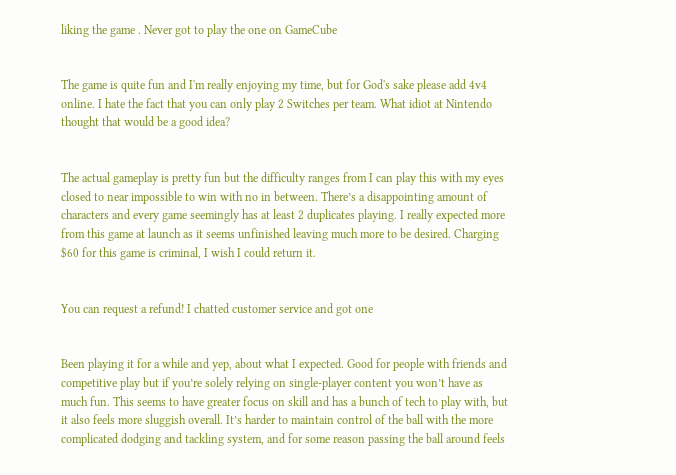liking the game . Never got to play the one on GameCube


The game is quite fun and I'm really enjoying my time, but for God's sake please add 4v4 online. I hate the fact that you can only play 2 Switches per team. What idiot at Nintendo thought that would be a good idea?


The actual gameplay is pretty fun but the difficulty ranges from I can play this with my eyes closed to near impossible to win with no in between. There’s a disappointing amount of characters and every game seemingly has at least 2 duplicates playing. I really expected more from this game at launch as it seems unfinished leaving much more to be desired. Charging $60 for this game is criminal, I wish I could return it.


You can request a refund! I chatted customer service and got one


Been playing it for a while and yep, about what I expected. Good for people with friends and competitive play but if you’re solely relying on single-player content you won’t have as much fun. This seems to have greater focus on skill and has a bunch of tech to play with, but it also feels more sluggish overall. It’s harder to maintain control of the ball with the more complicated dodging and tackling system, and for some reason passing the ball around feels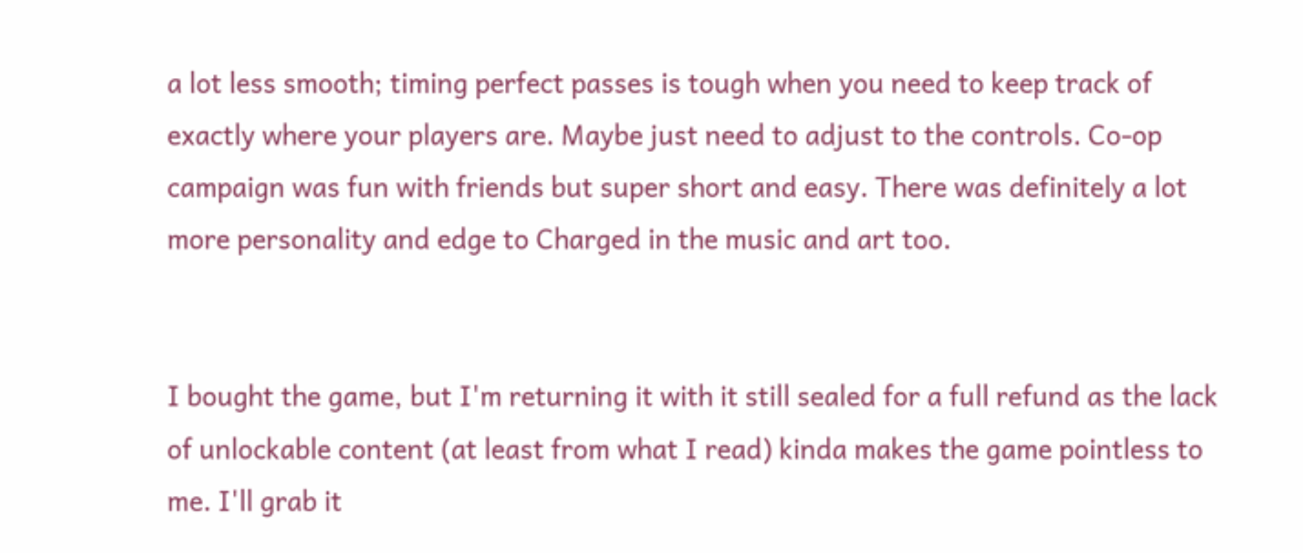a lot less smooth; timing perfect passes is tough when you need to keep track of exactly where your players are. Maybe just need to adjust to the controls. Co-op campaign was fun with friends but super short and easy. There was definitely a lot more personality and edge to Charged in the music and art too.


I bought the game, but I'm returning it with it still sealed for a full refund as the lack of unlockable content (at least from what I read) kinda makes the game pointless to me. I'll grab it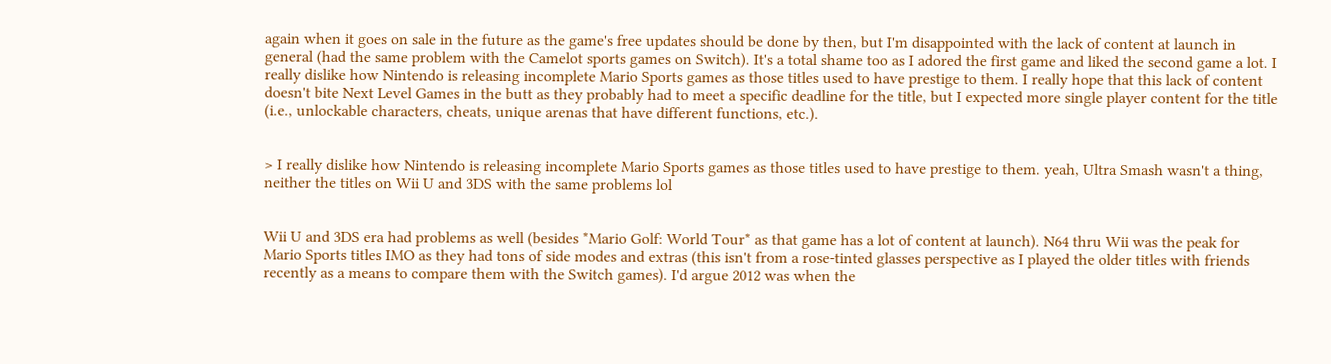again when it goes on sale in the future as the game's free updates should be done by then, but I'm disappointed with the lack of content at launch in general (had the same problem with the Camelot sports games on Switch). It's a total shame too as I adored the first game and liked the second game a lot. I really dislike how Nintendo is releasing incomplete Mario Sports games as those titles used to have prestige to them. I really hope that this lack of content doesn't bite Next Level Games in the butt as they probably had to meet a specific deadline for the title, but I expected more single player content for the title (i.e., unlockable characters, cheats, unique arenas that have different functions, etc.).


> I really dislike how Nintendo is releasing incomplete Mario Sports games as those titles used to have prestige to them. yeah, Ultra Smash wasn't a thing, neither the titles on Wii U and 3DS with the same problems lol


Wii U and 3DS era had problems as well (besides *Mario Golf: World Tour* as that game has a lot of content at launch). N64 thru Wii was the peak for Mario Sports titles IMO as they had tons of side modes and extras (this isn't from a rose-tinted glasses perspective as I played the older titles with friends recently as a means to compare them with the Switch games). I'd argue 2012 was when the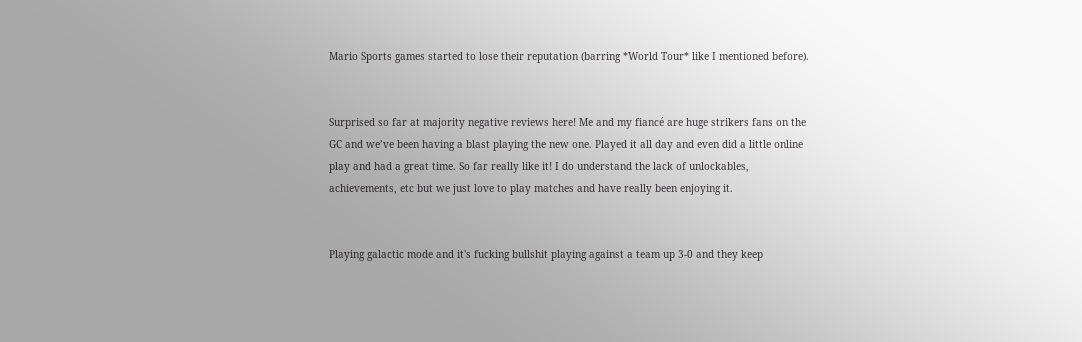Mario Sports games started to lose their reputation (barring *World Tour* like I mentioned before).


Surprised so far at majority negative reviews here! Me and my fiancé are huge strikers fans on the GC and we’ve been having a blast playing the new one. Played it all day and even did a little online play and had a great time. So far really like it! I do understand the lack of unlockables, achievements, etc but we just love to play matches and have really been enjoying it.


Playing galactic mode and it's fucking bullshit playing against a team up 3-0 and they keep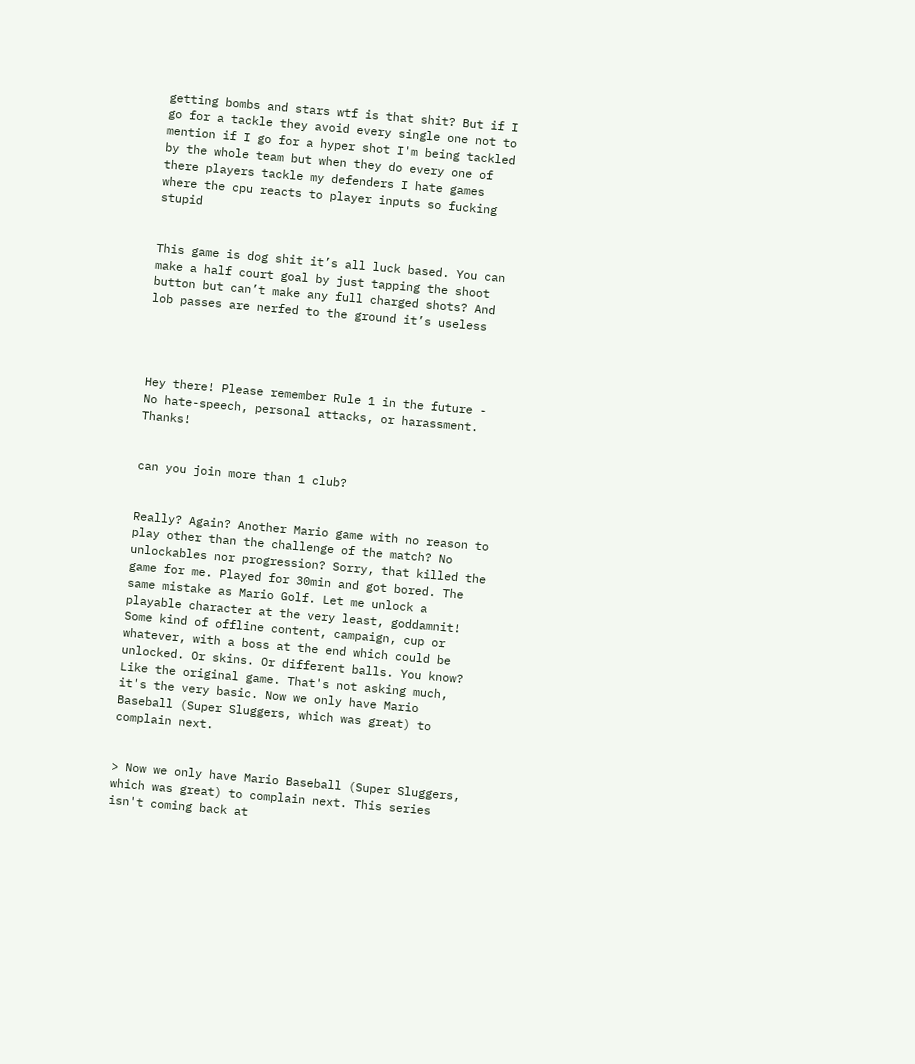getting bombs and stars wtf is that shit? But if I go for a tackle they avoid every single one not to mention if I go for a hyper shot I'm being tackled by the whole team but when they do every one of there players tackle my defenders I hate games where the cpu reacts to player inputs so fucking stupid


This game is dog shit it’s all luck based. You can make a half court goal by just tapping the shoot button but can’t make any full charged shots? And lob passes are nerfed to the ground it’s useless




Hey there! Please remember Rule 1 in the future - No hate-speech, personal attacks, or harassment. Thanks!


can you join more than 1 club?


Really? Again? Another Mario game with no reason to play other than the challenge of the match? No unlockables nor progression? Sorry, that killed the game for me. Played for 30min and got bored. The same mistake as Mario Golf. Let me unlock a playable character at the very least, goddamnit! Some kind of offline content, campaign, cup or whatever, with a boss at the end which could be unlocked. Or skins. Or different balls. You know? Like the original game. That's not asking much, it's the very basic. Now we only have Mario Baseball (Super Sluggers, which was great) to complain next.


> Now we only have Mario Baseball (Super Sluggers, which was great) to complain next. This series isn't coming back at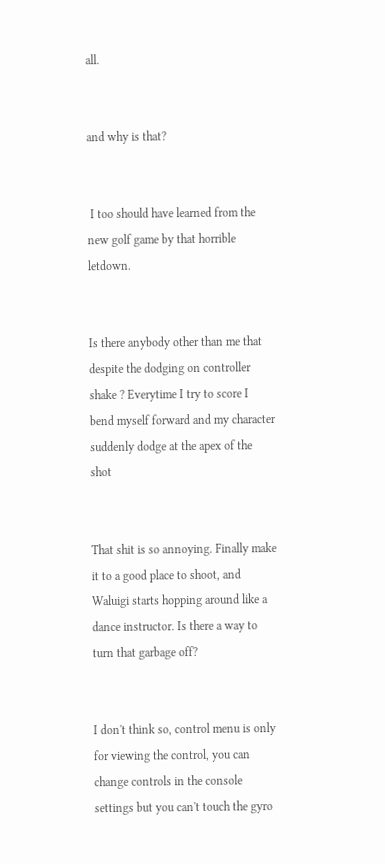all.


and why is that?


 I too should have learned from the new golf game by that horrible letdown.


Is there anybody other than me that despite the dodging on controller shake ? Everytime I try to score I bend myself forward and my character suddenly dodge at the apex of the shot


That shit is so annoying. Finally make it to a good place to shoot, and Waluigi starts hopping around like a dance instructor. Is there a way to turn that garbage off?


I don't think so, control menu is only for viewing the control, you can change controls in the console settings but you can't touch the gyro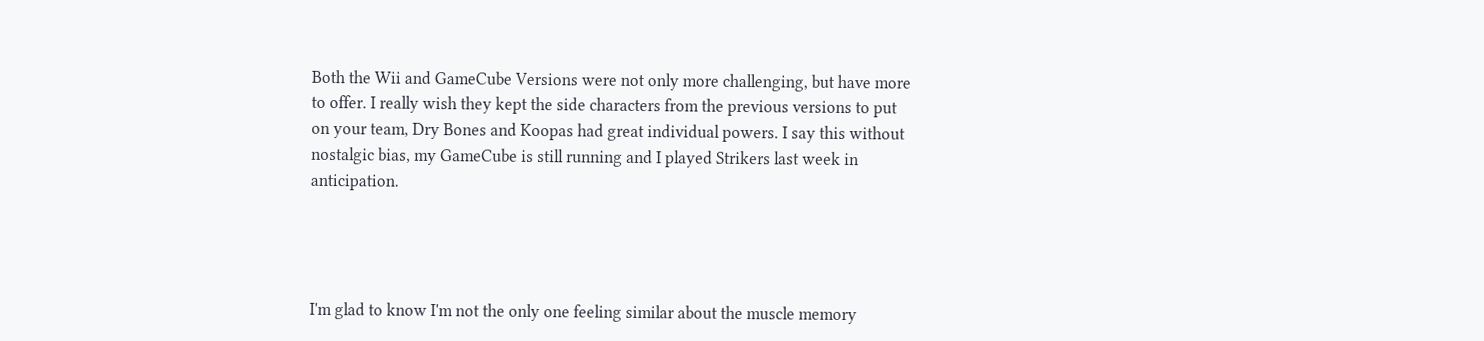Both the Wii and GameCube Versions were not only more challenging, but have more to offer. I really wish they kept the side characters from the previous versions to put on your team, Dry Bones and Koopas had great individual powers. I say this without nostalgic bias, my GameCube is still running and I played Strikers last week in anticipation.




I'm glad to know I'm not the only one feeling similar about the muscle memory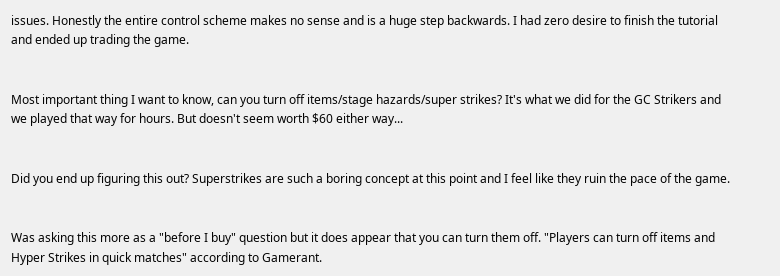issues. Honestly the entire control scheme makes no sense and is a huge step backwards. I had zero desire to finish the tutorial and ended up trading the game.


Most important thing I want to know, can you turn off items/stage hazards/super strikes? It's what we did for the GC Strikers and we played that way for hours. But doesn't seem worth $60 either way...


Did you end up figuring this out? Superstrikes are such a boring concept at this point and I feel like they ruin the pace of the game.


Was asking this more as a "before I buy" question but it does appear that you can turn them off. "Players can turn off items and Hyper Strikes in quick matches" according to Gamerant.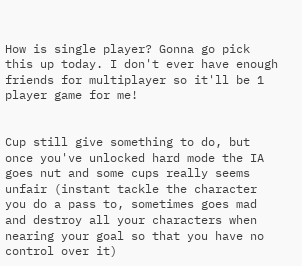How is single player? Gonna go pick this up today. I don't ever have enough friends for multiplayer so it'll be 1 player game for me!


Cup still give something to do, but once you've unlocked hard mode the IA goes nut and some cups really seems unfair (instant tackle the character you do a pass to, sometimes goes mad and destroy all your characters when nearing your goal so that you have no control over it)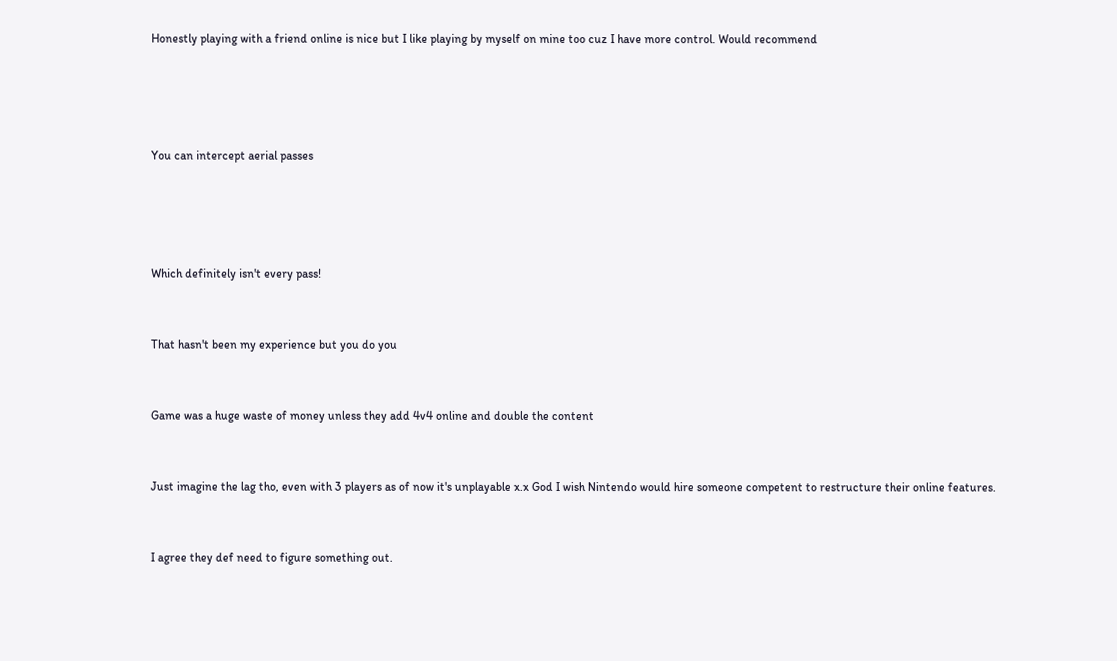Honestly playing with a friend online is nice but I like playing by myself on mine too cuz I have more control. Would recommend




You can intercept aerial passes




Which definitely isn't every pass!


That hasn't been my experience but you do you


Game was a huge waste of money unless they add 4v4 online and double the content


Just imagine the lag tho, even with 3 players as of now it's unplayable x.x God I wish Nintendo would hire someone competent to restructure their online features.


I agree they def need to figure something out.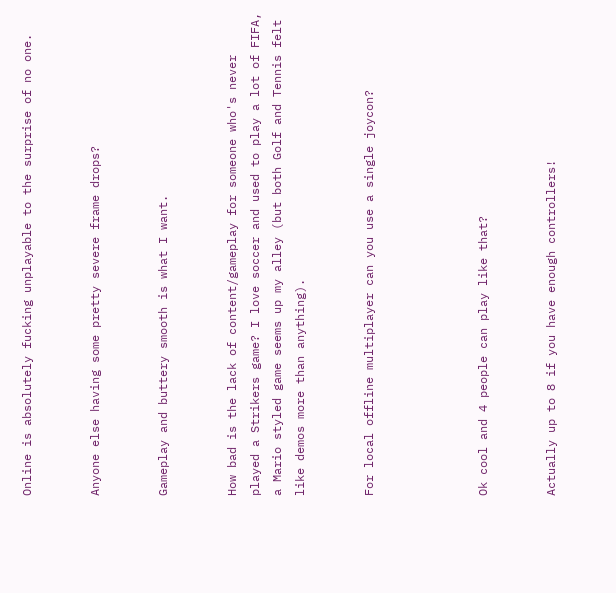Online is absolutely fucking unplayable to the surprise of no one.


Anyone else having some pretty severe frame drops?


Gameplay and buttery smooth is what I want.


How bad is the lack of content/gameplay for someone who's never played a Strikers game? I love soccer and used to play a lot of FIFA, a Mario styled game seems up my alley (but both Golf and Tennis felt like demos more than anything).


For local offline multiplayer can you use a single joycon?




Ok cool and 4 people can play like that?


Actually up to 8 if you have enough controllers!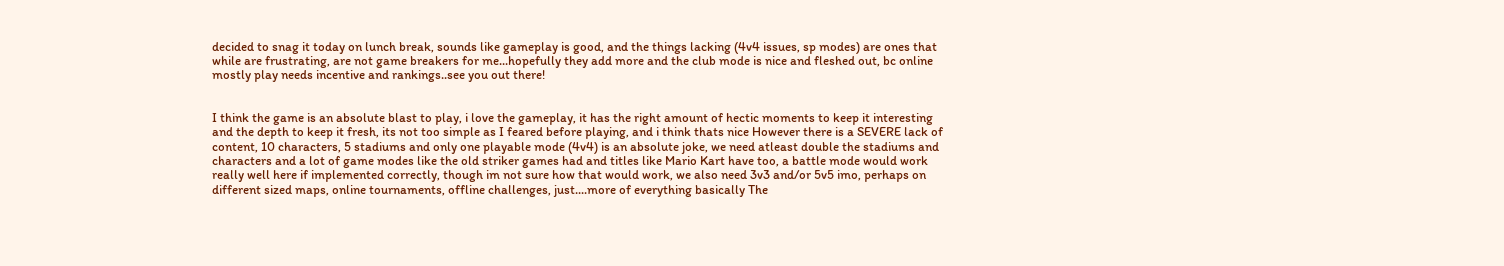decided to snag it today on lunch break, sounds like gameplay is good, and the things lacking (4v4 issues, sp modes) are ones that while are frustrating, are not game breakers for me...hopefully they add more and the club mode is nice and fleshed out, bc online mostly play needs incentive and rankings..see you out there!


I think the game is an absolute blast to play, i love the gameplay, it has the right amount of hectic moments to keep it interesting and the depth to keep it fresh, its not too simple as I feared before playing, and i think thats nice However there is a SEVERE lack of content, 10 characters, 5 stadiums and only one playable mode (4v4) is an absolute joke, we need atleast double the stadiums and characters and a lot of game modes like the old striker games had and titles like Mario Kart have too, a battle mode would work really well here if implemented correctly, though im not sure how that would work, we also need 3v3 and/or 5v5 imo, perhaps on different sized maps, online tournaments, offline challenges, just....more of everything basically The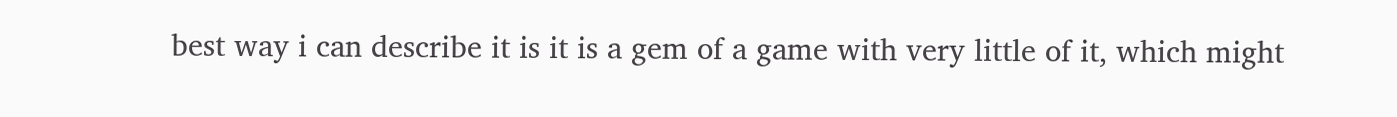best way i can describe it is it is a gem of a game with very little of it, which might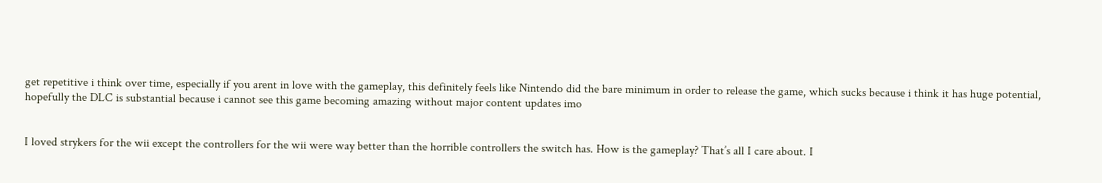get repetitive i think over time, especially if you arent in love with the gameplay, this definitely feels like Nintendo did the bare minimum in order to release the game, which sucks because i think it has huge potential, hopefully the DLC is substantial because i cannot see this game becoming amazing without major content updates imo


I loved strykers for the wii except the controllers for the wii were way better than the horrible controllers the switch has. How is the gameplay? That’s all I care about. I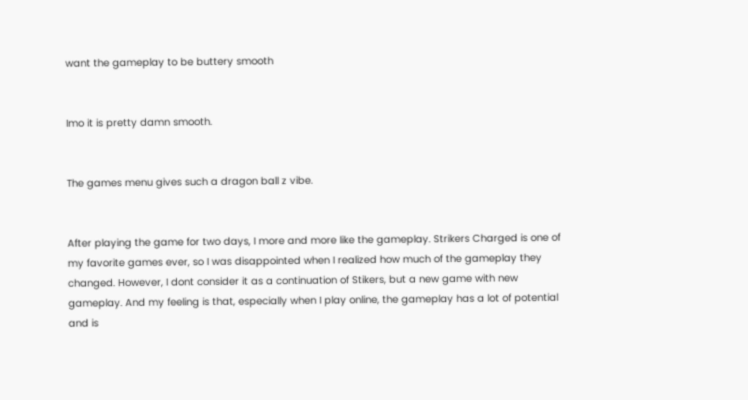want the gameplay to be buttery smooth


Imo it is pretty damn smooth.


The games menu gives such a dragon ball z vibe.


After playing the game for two days, I more and more like the gameplay. Strikers Charged is one of my favorite games ever, so I was disappointed when I realized how much of the gameplay they changed. However, I dont consider it as a continuation of Stikers, but a new game with new gameplay. And my feeling is that, especially when I play online, the gameplay has a lot of potential and is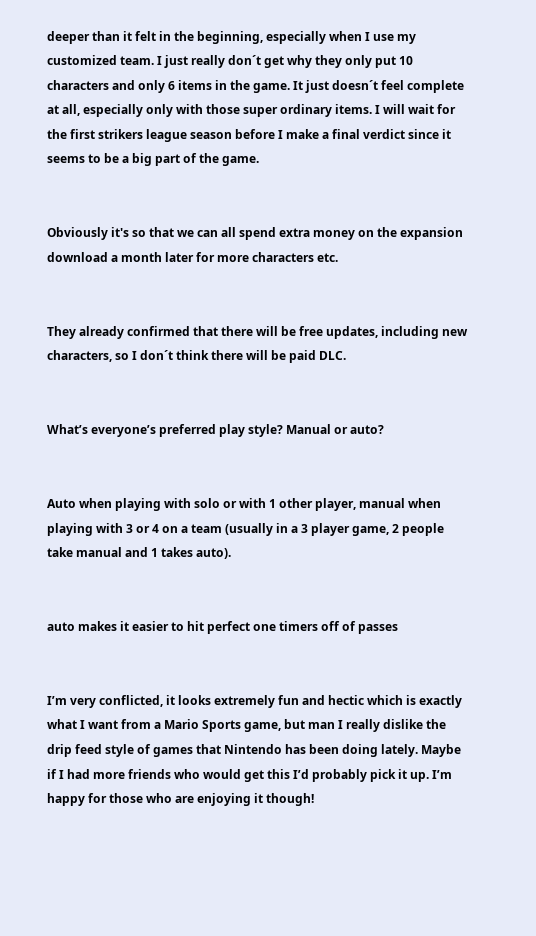deeper than it felt in the beginning, especially when I use my customized team. I just really don´t get why they only put 10 characters and only 6 items in the game. It just doesn´t feel complete at all, especially only with those super ordinary items. I will wait for the first strikers league season before I make a final verdict since it seems to be a big part of the game.


Obviously it's so that we can all spend extra money on the expansion download a month later for more characters etc.


They already confirmed that there will be free updates, including new characters, so I don´t think there will be paid DLC.


What’s everyone’s preferred play style? Manual or auto?


Auto when playing with solo or with 1 other player, manual when playing with 3 or 4 on a team (usually in a 3 player game, 2 people take manual and 1 takes auto).


auto makes it easier to hit perfect one timers off of passes


I’m very conflicted, it looks extremely fun and hectic which is exactly what I want from a Mario Sports game, but man I really dislike the drip feed style of games that Nintendo has been doing lately. Maybe if I had more friends who would get this I’d probably pick it up. I’m happy for those who are enjoying it though!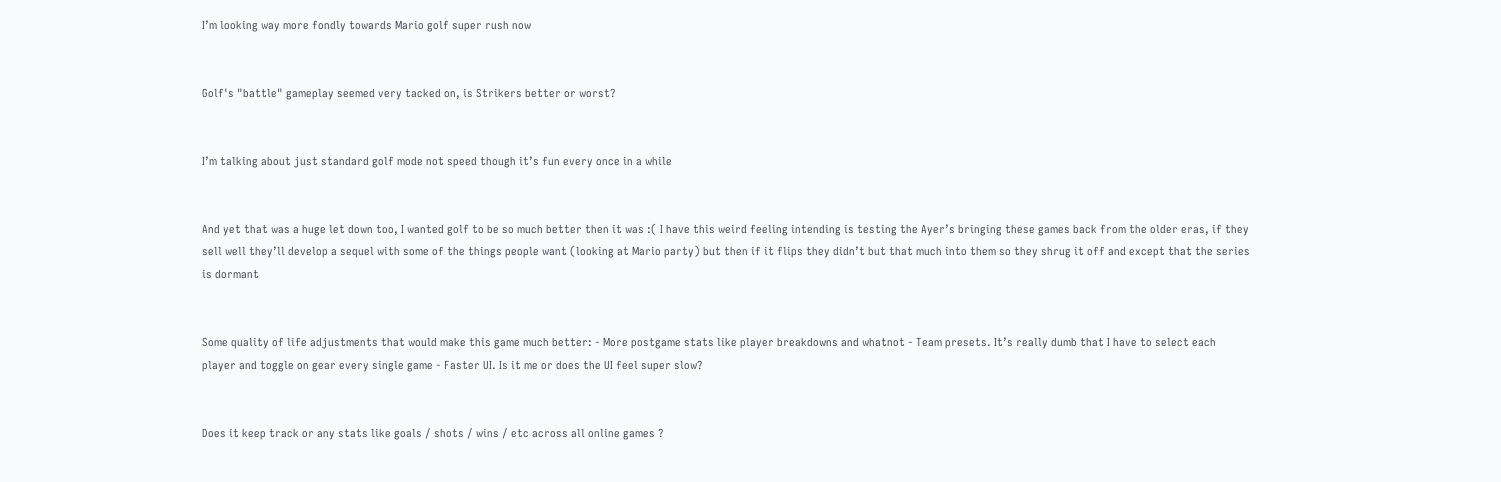I’m looking way more fondly towards Mario golf super rush now


Golf's "battle" gameplay seemed very tacked on, is Strikers better or worst?


I’m talking about just standard golf mode not speed though it’s fun every once in a while


And yet that was a huge let down too, I wanted golf to be so much better then it was :( I have this weird feeling intending is testing the Ayer’s bringing these games back from the older eras, if they sell well they’ll develop a sequel with some of the things people want (looking at Mario party) but then if it flips they didn’t but that much into them so they shrug it off and except that the series is dormant


Some quality of life adjustments that would make this game much better: - More postgame stats like player breakdowns and whatnot - Team presets. It’s really dumb that I have to select each player and toggle on gear every single game - Faster UI. Is it me or does the UI feel super slow?


Does it keep track or any stats like goals / shots / wins / etc across all online games ?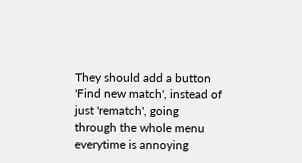They should add a button 'Find new match', instead of just 'rematch', going through the whole menu everytime is annoying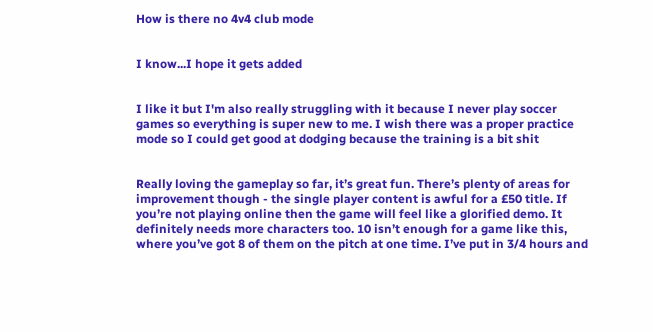How is there no 4v4 club mode


I know...I hope it gets added


I like it but I'm also really struggling with it because I never play soccer games so everything is super new to me. I wish there was a proper practice mode so I could get good at dodging because the training is a bit shit


Really loving the gameplay so far, it’s great fun. There’s plenty of areas for improvement though - the single player content is awful for a £50 title. If you’re not playing online then the game will feel like a glorified demo. It definitely needs more characters too. 10 isn’t enough for a game like this, where you’ve got 8 of them on the pitch at one time. I’ve put in 3/4 hours and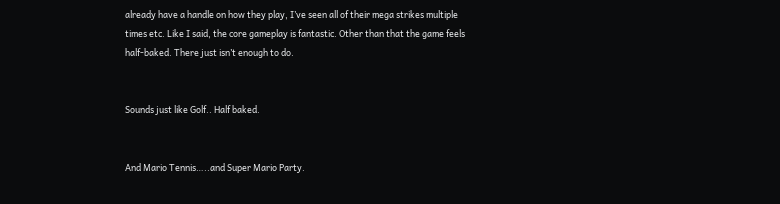already have a handle on how they play, I’ve seen all of their mega strikes multiple times etc. Like I said, the core gameplay is fantastic. Other than that the game feels half-baked. There just isn’t enough to do.


Sounds just like Golf.. Half baked.


And Mario Tennis…..and Super Mario Party.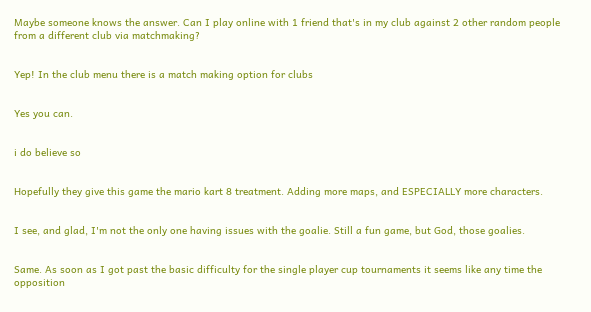Maybe someone knows the answer. Can I play online with 1 friend that's in my club against 2 other random people from a different club via matchmaking?


Yep! In the club menu there is a match making option for clubs


Yes you can.


i do believe so


Hopefully they give this game the mario kart 8 treatment. Adding more maps, and ESPECIALLY more characters.


I see, and glad, I'm not the only one having issues with the goalie. Still a fun game, but God, those goalies.


Same. As soon as I got past the basic difficulty for the single player cup tournaments it seems like any time the opposition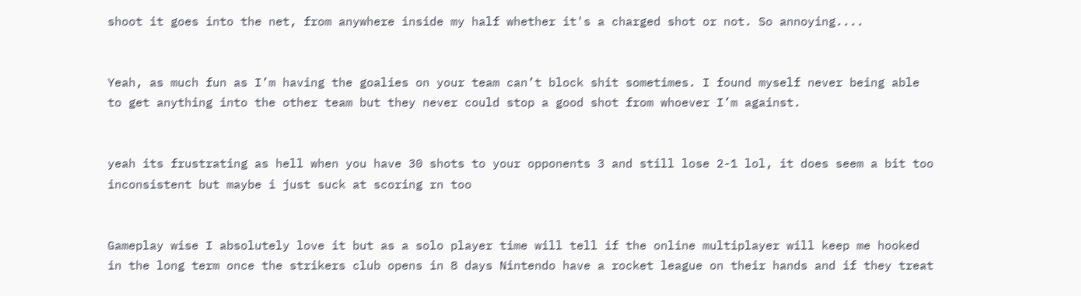shoot it goes into the net, from anywhere inside my half whether it's a charged shot or not. So annoying....


Yeah, as much fun as I’m having the goalies on your team can’t block shit sometimes. I found myself never being able to get anything into the other team but they never could stop a good shot from whoever I’m against.


yeah its frustrating as hell when you have 30 shots to your opponents 3 and still lose 2-1 lol, it does seem a bit too inconsistent but maybe i just suck at scoring rn too


Gameplay wise I absolutely love it but as a solo player time will tell if the online multiplayer will keep me hooked in the long term once the strikers club opens in 8 days Nintendo have a rocket league on their hands and if they treat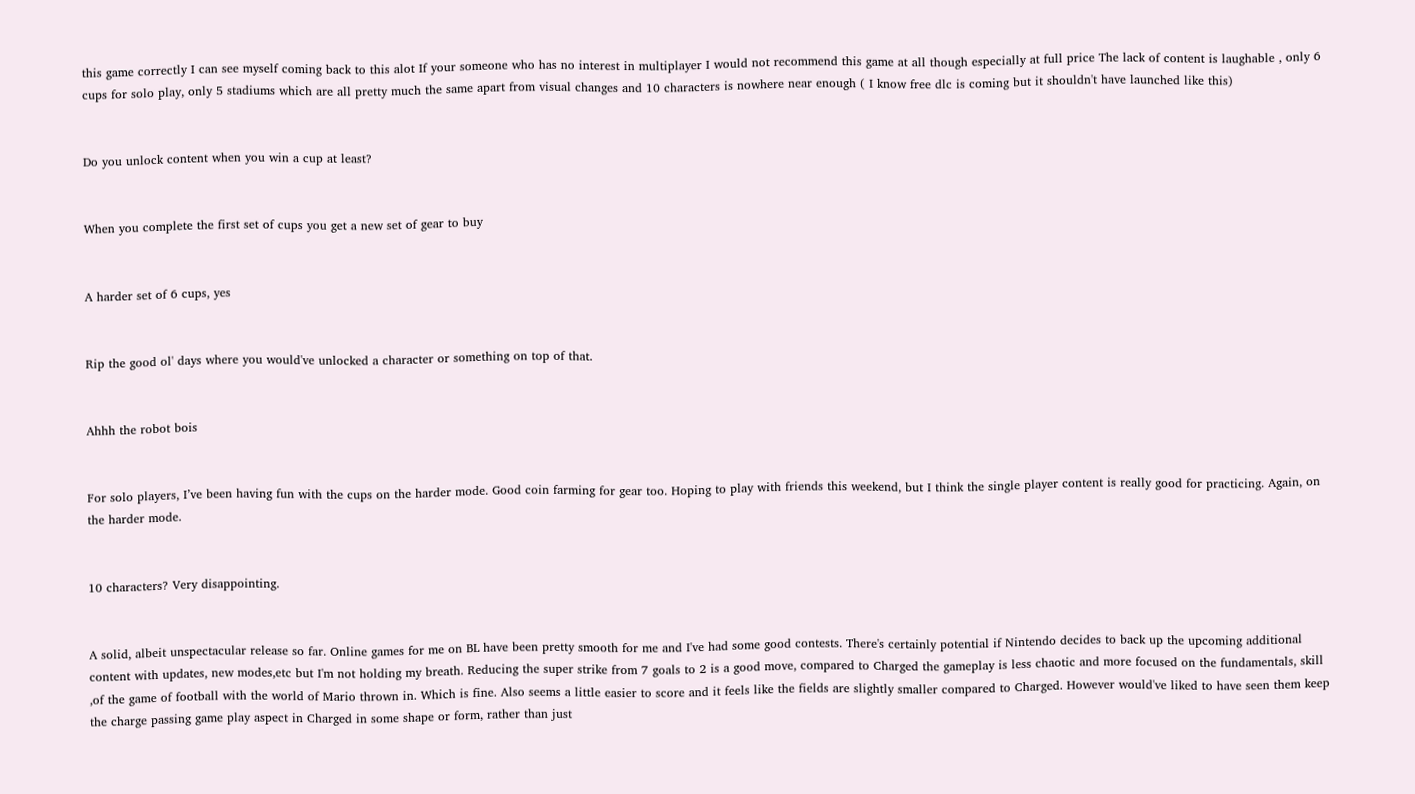this game correctly I can see myself coming back to this alot If your someone who has no interest in multiplayer I would not recommend this game at all though especially at full price The lack of content is laughable , only 6 cups for solo play, only 5 stadiums which are all pretty much the same apart from visual changes and 10 characters is nowhere near enough ( I know free dlc is coming but it shouldn't have launched like this)


Do you unlock content when you win a cup at least?


When you complete the first set of cups you get a new set of gear to buy


A harder set of 6 cups, yes


Rip the good ol' days where you would've unlocked a character or something on top of that.


Ahhh the robot bois


For solo players, I’ve been having fun with the cups on the harder mode. Good coin farming for gear too. Hoping to play with friends this weekend, but I think the single player content is really good for practicing. Again, on the harder mode.


10 characters? Very disappointing.


A solid, albeit unspectacular release so far. Online games for me on BL have been pretty smooth for me and I've had some good contests. There's certainly potential if Nintendo decides to back up the upcoming additional content with updates, new modes,etc but I'm not holding my breath. Reducing the super strike from 7 goals to 2 is a good move, compared to Charged the gameplay is less chaotic and more focused on the fundamentals, skill ,of the game of football with the world of Mario thrown in. Which is fine. Also seems a little easier to score and it feels like the fields are slightly smaller compared to Charged. However would've liked to have seen them keep the charge passing game play aspect in Charged in some shape or form, rather than just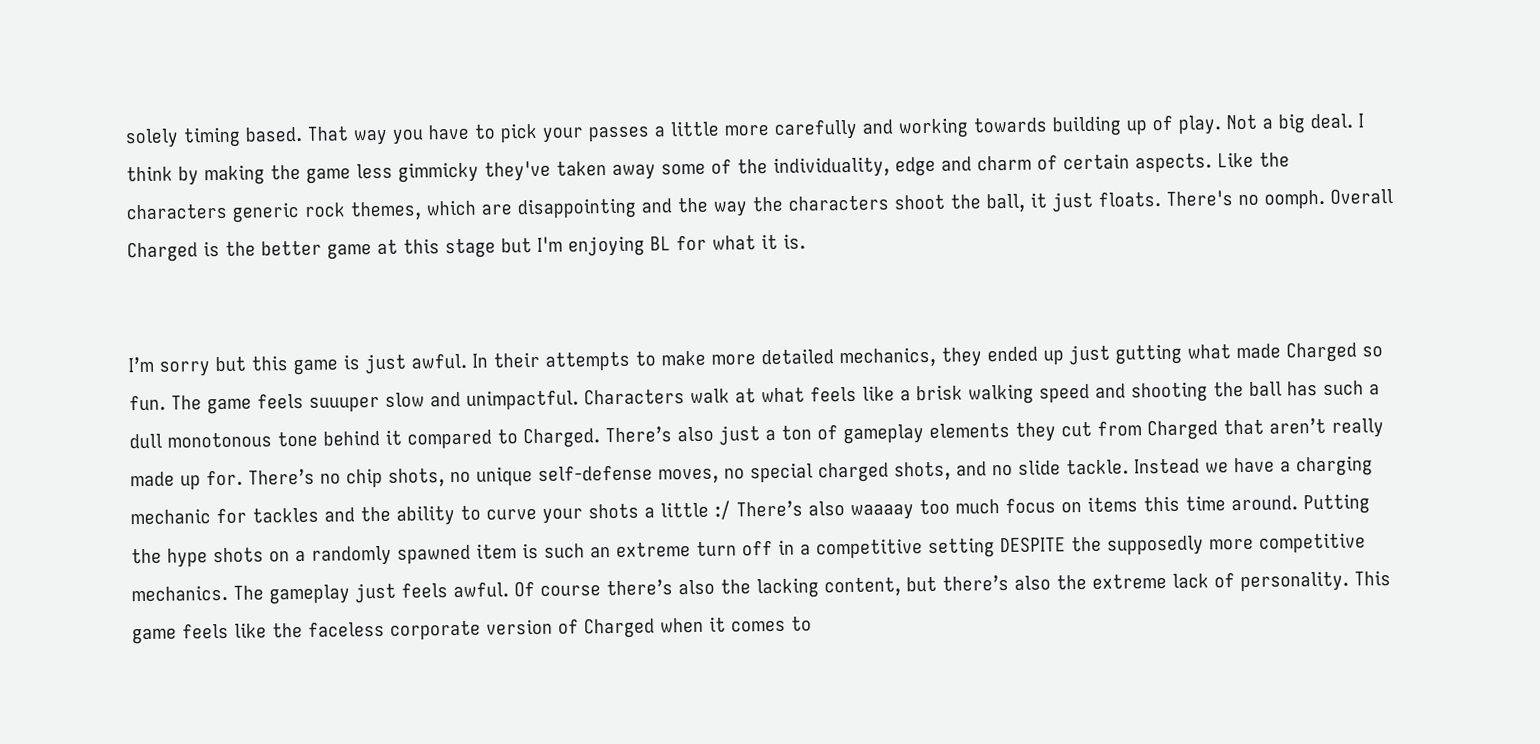solely timing based. That way you have to pick your passes a little more carefully and working towards building up of play. Not a big deal. I think by making the game less gimmicky they've taken away some of the individuality, edge and charm of certain aspects. Like the characters generic rock themes, which are disappointing and the way the characters shoot the ball, it just floats. There's no oomph. Overall Charged is the better game at this stage but I'm enjoying BL for what it is.


I’m sorry but this game is just awful. In their attempts to make more detailed mechanics, they ended up just gutting what made Charged so fun. The game feels suuuper slow and unimpactful. Characters walk at what feels like a brisk walking speed and shooting the ball has such a dull monotonous tone behind it compared to Charged. There’s also just a ton of gameplay elements they cut from Charged that aren’t really made up for. There’s no chip shots, no unique self-defense moves, no special charged shots, and no slide tackle. Instead we have a charging mechanic for tackles and the ability to curve your shots a little :/ There’s also waaaay too much focus on items this time around. Putting the hype shots on a randomly spawned item is such an extreme turn off in a competitive setting DESPITE the supposedly more competitive mechanics. The gameplay just feels awful. Of course there’s also the lacking content, but there’s also the extreme lack of personality. This game feels like the faceless corporate version of Charged when it comes to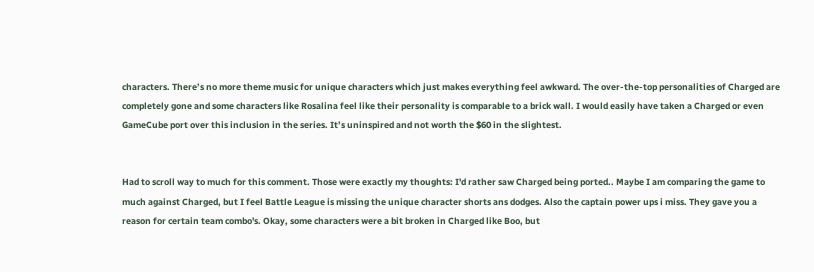characters. There’s no more theme music for unique characters which just makes everything feel awkward. The over-the-top personalities of Charged are completely gone and some characters like Rosalina feel like their personality is comparable to a brick wall. I would easily have taken a Charged or even GameCube port over this inclusion in the series. It’s uninspired and not worth the $60 in the slightest.


Had to scroll way to much for this comment. Those were exactly my thoughts: I'd rather saw Charged being ported.. Maybe I am comparing the game to much against Charged, but I feel Battle League is missing the unique character shorts ans dodges. Also the captain power ups i miss. They gave you a reason for certain team combo's. Okay, some characters were a bit broken in Charged like Boo, but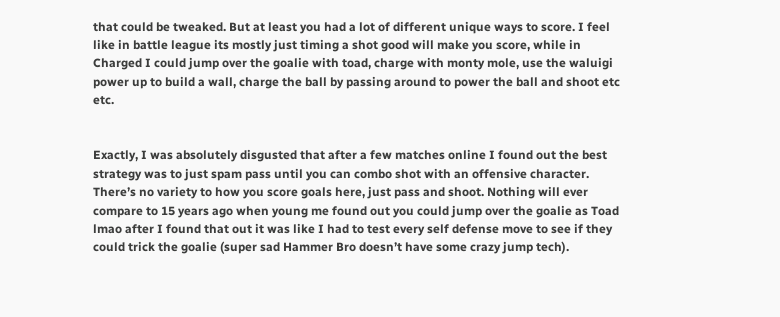that could be tweaked. But at least you had a lot of different unique ways to score. I feel like in battle league its mostly just timing a shot good will make you score, while in Charged I could jump over the goalie with toad, charge with monty mole, use the waluigi power up to build a wall, charge the ball by passing around to power the ball and shoot etc etc.


Exactly, I was absolutely disgusted that after a few matches online I found out the best strategy was to just spam pass until you can combo shot with an offensive character. There’s no variety to how you score goals here, just pass and shoot. Nothing will ever compare to 15 years ago when young me found out you could jump over the goalie as Toad lmao after I found that out it was like I had to test every self defense move to see if they could trick the goalie (super sad Hammer Bro doesn’t have some crazy jump tech).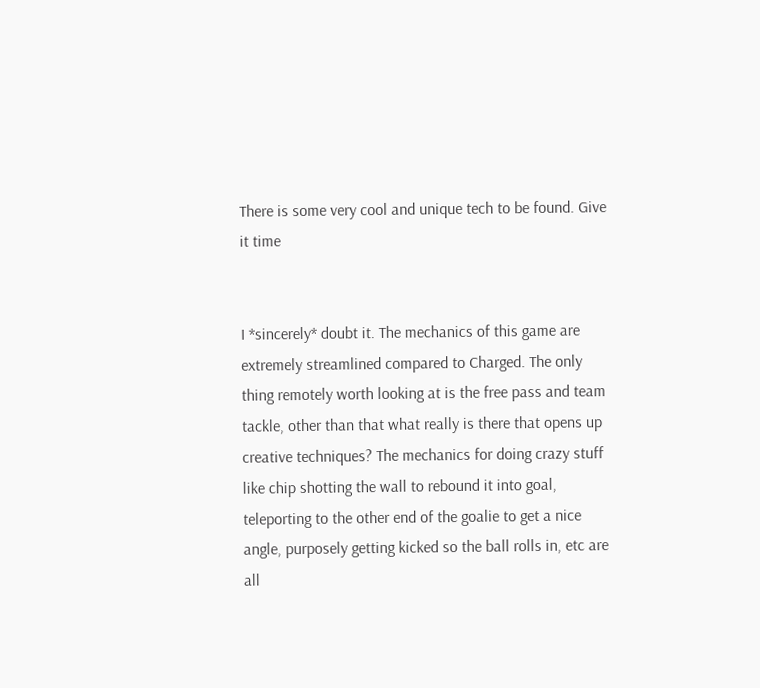There is some very cool and unique tech to be found. Give it time


I *sincerely* doubt it. The mechanics of this game are extremely streamlined compared to Charged. The only thing remotely worth looking at is the free pass and team tackle, other than that what really is there that opens up creative techniques? The mechanics for doing crazy stuff like chip shotting the wall to rebound it into goal, teleporting to the other end of the goalie to get a nice angle, purposely getting kicked so the ball rolls in, etc are all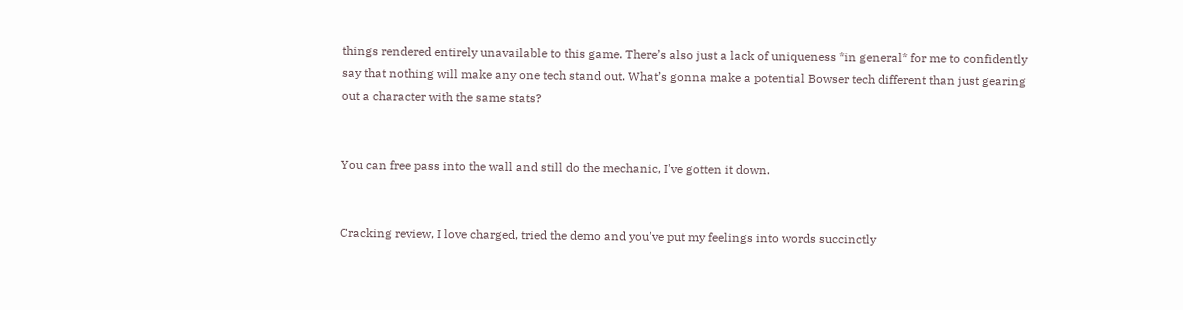things rendered entirely unavailable to this game. There’s also just a lack of uniqueness *in general* for me to confidently say that nothing will make any one tech stand out. What’s gonna make a potential Bowser tech different than just gearing out a character with the same stats?


You can free pass into the wall and still do the mechanic, I've gotten it down.


Cracking review, I love charged, tried the demo and you've put my feelings into words succinctly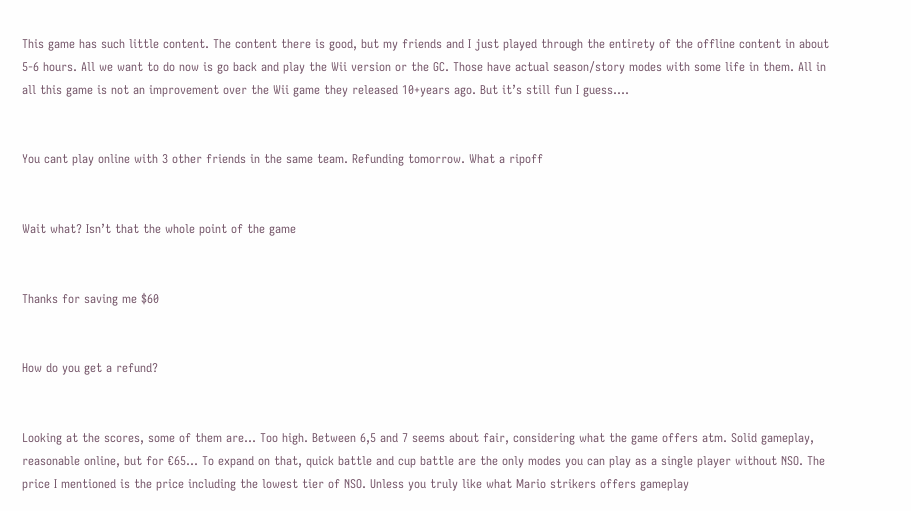This game has such little content. The content there is good, but my friends and I just played through the entirety of the offline content in about 5-6 hours. All we want to do now is go back and play the Wii version or the GC. Those have actual season/story modes with some life in them. All in all this game is not an improvement over the Wii game they released 10+years ago. But it’s still fun I guess....


You cant play online with 3 other friends in the same team. Refunding tomorrow. What a ripoff


Wait what? Isn’t that the whole point of the game


Thanks for saving me $60


How do you get a refund?


Looking at the scores, some of them are... Too high. Between 6,5 and 7 seems about fair, considering what the game offers atm. Solid gameplay, reasonable online, but for €65... To expand on that, quick battle and cup battle are the only modes you can play as a single player without NSO. The price I mentioned is the price including the lowest tier of NSO. Unless you truly like what Mario strikers offers gameplay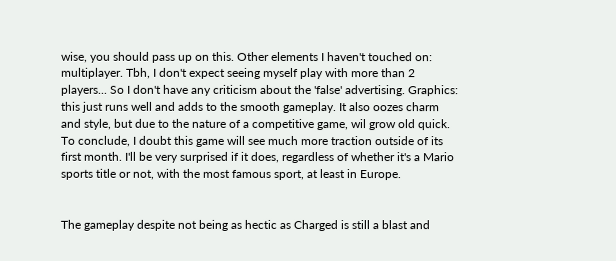wise, you should pass up on this. Other elements I haven't touched on: multiplayer. Tbh, I don't expect seeing myself play with more than 2 players... So I don't have any criticism about the 'false' advertising. Graphics: this just runs well and adds to the smooth gameplay. It also oozes charm and style, but due to the nature of a competitive game, wil grow old quick. To conclude, I doubt this game will see much more traction outside of its first month. I'll be very surprised if it does, regardless of whether it's a Mario sports title or not, with the most famous sport, at least in Europe.


The gameplay despite not being as hectic as Charged is still a blast and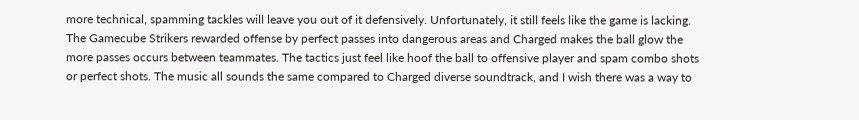more technical, spamming tackles will leave you out of it defensively. Unfortunately, it still feels like the game is lacking. The Gamecube Strikers rewarded offense by perfect passes into dangerous areas and Charged makes the ball glow the more passes occurs between teammates. The tactics just feel like hoof the ball to offensive player and spam combo shots or perfect shots. The music all sounds the same compared to Charged diverse soundtrack, and I wish there was a way to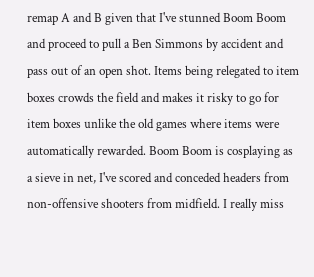remap A and B given that I've stunned Boom Boom and proceed to pull a Ben Simmons by accident and pass out of an open shot. Items being relegated to item boxes crowds the field and makes it risky to go for item boxes unlike the old games where items were automatically rewarded. Boom Boom is cosplaying as a sieve in net, I've scored and conceded headers from non-offensive shooters from midfield. I really miss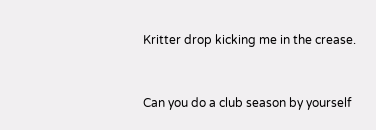Kritter drop kicking me in the crease.


Can you do a club season by yourself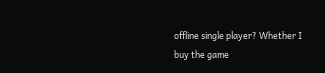offline single player? Whether I buy the game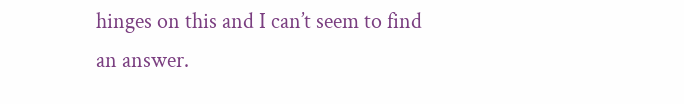hinges on this and I can’t seem to find an answer.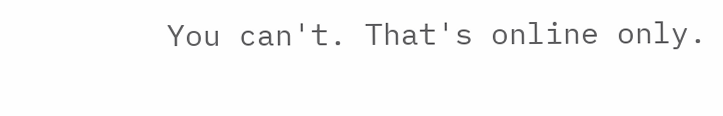You can't. That's online only.